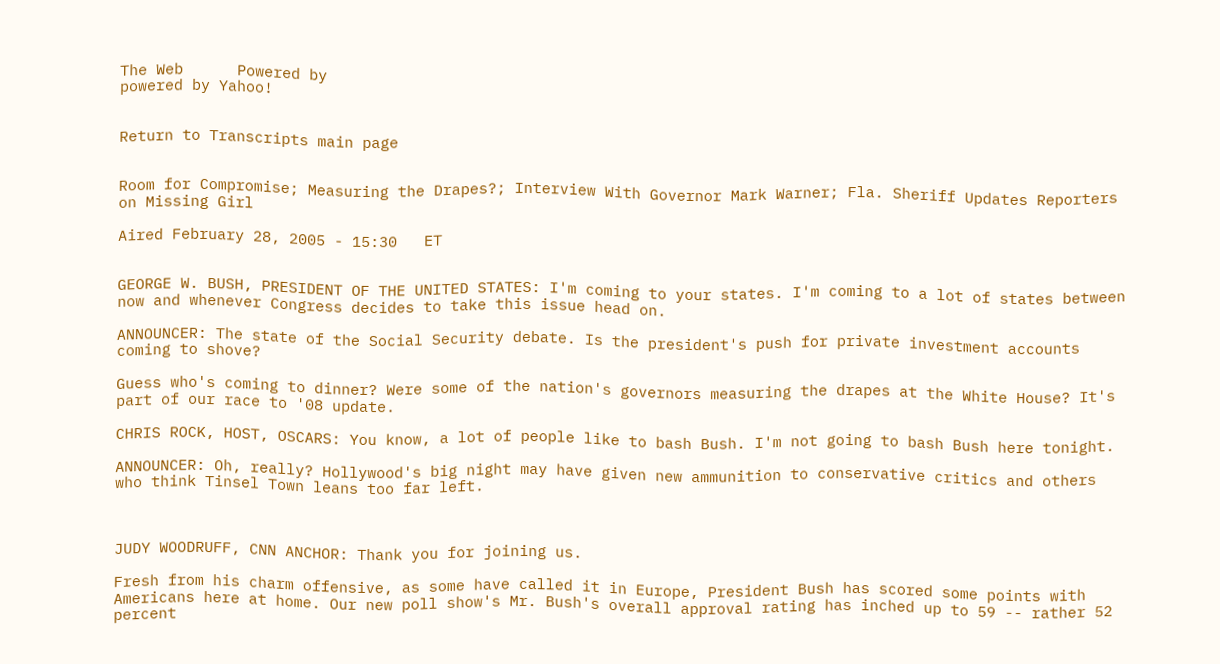The Web      Powered by
powered by Yahoo!


Return to Transcripts main page


Room for Compromise; Measuring the Drapes?; Interview With Governor Mark Warner; Fla. Sheriff Updates Reporters on Missing Girl

Aired February 28, 2005 - 15:30   ET


GEORGE W. BUSH, PRESIDENT OF THE UNITED STATES: I'm coming to your states. I'm coming to a lot of states between now and whenever Congress decides to take this issue head on.

ANNOUNCER: The state of the Social Security debate. Is the president's push for private investment accounts coming to shove?

Guess who's coming to dinner? Were some of the nation's governors measuring the drapes at the White House? It's part of our race to '08 update.

CHRIS ROCK, HOST, OSCARS: You know, a lot of people like to bash Bush. I'm not going to bash Bush here tonight.

ANNOUNCER: Oh, really? Hollywood's big night may have given new ammunition to conservative critics and others who think Tinsel Town leans too far left.



JUDY WOODRUFF, CNN ANCHOR: Thank you for joining us.

Fresh from his charm offensive, as some have called it in Europe, President Bush has scored some points with Americans here at home. Our new poll show's Mr. Bush's overall approval rating has inched up to 59 -- rather 52 percent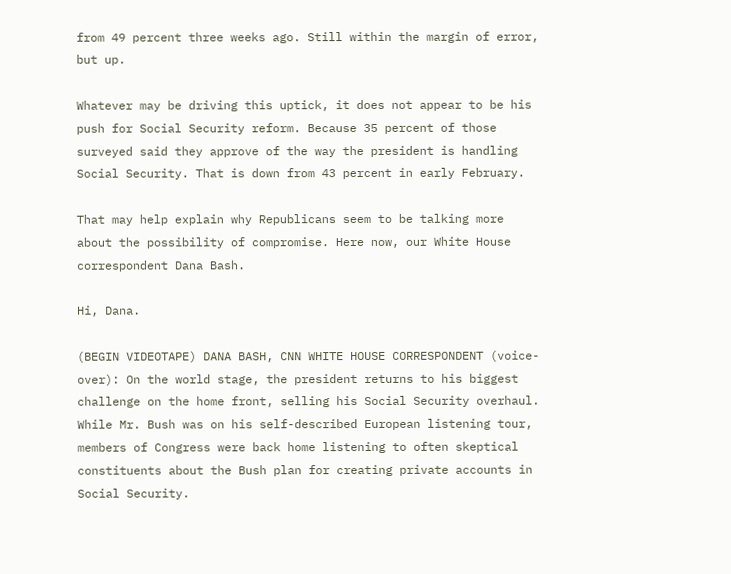from 49 percent three weeks ago. Still within the margin of error, but up.

Whatever may be driving this uptick, it does not appear to be his push for Social Security reform. Because 35 percent of those surveyed said they approve of the way the president is handling Social Security. That is down from 43 percent in early February.

That may help explain why Republicans seem to be talking more about the possibility of compromise. Here now, our White House correspondent Dana Bash.

Hi, Dana.

(BEGIN VIDEOTAPE) DANA BASH, CNN WHITE HOUSE CORRESPONDENT (voice-over): On the world stage, the president returns to his biggest challenge on the home front, selling his Social Security overhaul. While Mr. Bush was on his self-described European listening tour, members of Congress were back home listening to often skeptical constituents about the Bush plan for creating private accounts in Social Security.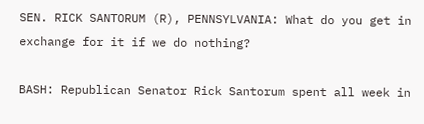SEN. RICK SANTORUM (R), PENNSYLVANIA: What do you get in exchange for it if we do nothing?

BASH: Republican Senator Rick Santorum spent all week in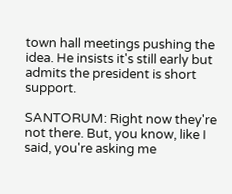town hall meetings pushing the idea. He insists it's still early but admits the president is short support.

SANTORUM: Right now they're not there. But, you know, like I said, you're asking me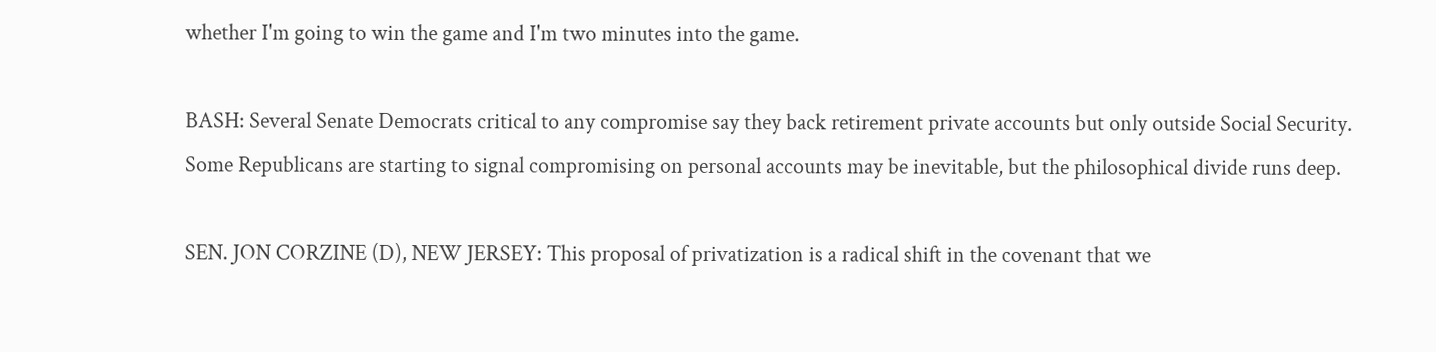whether I'm going to win the game and I'm two minutes into the game.

BASH: Several Senate Democrats critical to any compromise say they back retirement private accounts but only outside Social Security. Some Republicans are starting to signal compromising on personal accounts may be inevitable, but the philosophical divide runs deep.

SEN. JON CORZINE (D), NEW JERSEY: This proposal of privatization is a radical shift in the covenant that we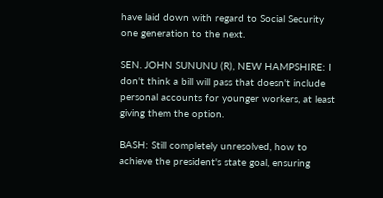have laid down with regard to Social Security one generation to the next.

SEN. JOHN SUNUNU (R), NEW HAMPSHIRE: I don't think a bill will pass that doesn't include personal accounts for younger workers, at least giving them the option.

BASH: Still completely unresolved, how to achieve the president's state goal, ensuring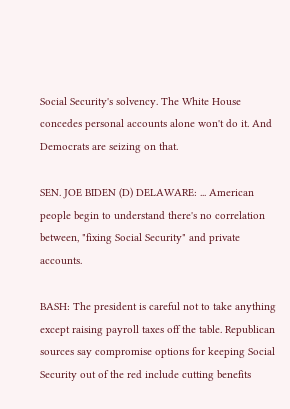Social Security's solvency. The White House concedes personal accounts alone won't do it. And Democrats are seizing on that.

SEN. JOE BIDEN (D) DELAWARE: ... American people begin to understand there's no correlation between, "fixing Social Security" and private accounts.

BASH: The president is careful not to take anything except raising payroll taxes off the table. Republican sources say compromise options for keeping Social Security out of the red include cutting benefits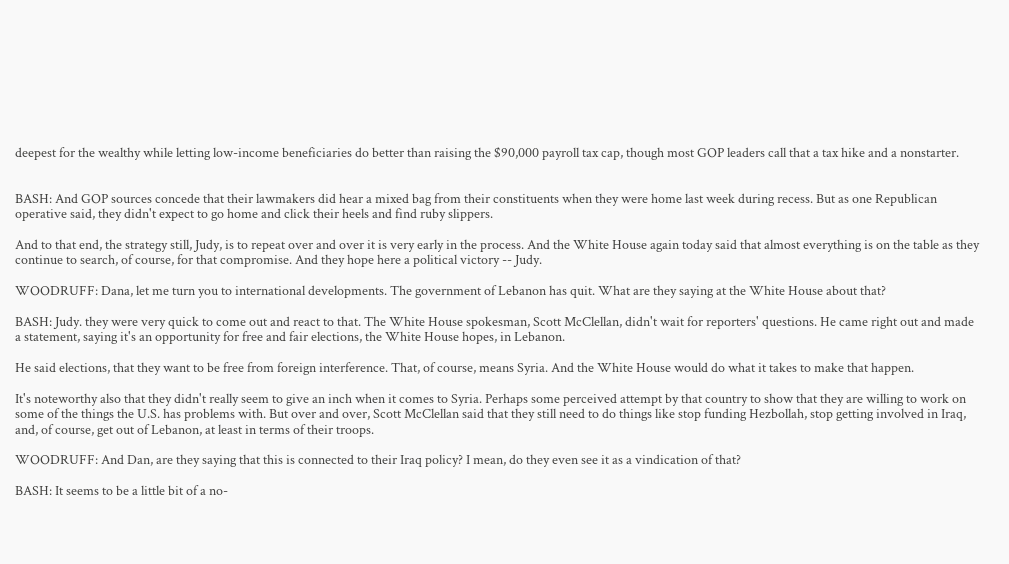deepest for the wealthy while letting low-income beneficiaries do better than raising the $90,000 payroll tax cap, though most GOP leaders call that a tax hike and a nonstarter.


BASH: And GOP sources concede that their lawmakers did hear a mixed bag from their constituents when they were home last week during recess. But as one Republican operative said, they didn't expect to go home and click their heels and find ruby slippers.

And to that end, the strategy still, Judy, is to repeat over and over it is very early in the process. And the White House again today said that almost everything is on the table as they continue to search, of course, for that compromise. And they hope here a political victory -- Judy.

WOODRUFF: Dana, let me turn you to international developments. The government of Lebanon has quit. What are they saying at the White House about that?

BASH: Judy. they were very quick to come out and react to that. The White House spokesman, Scott McClellan, didn't wait for reporters' questions. He came right out and made a statement, saying it's an opportunity for free and fair elections, the White House hopes, in Lebanon.

He said elections, that they want to be free from foreign interference. That, of course, means Syria. And the White House would do what it takes to make that happen.

It's noteworthy also that they didn't really seem to give an inch when it comes to Syria. Perhaps some perceived attempt by that country to show that they are willing to work on some of the things the U.S. has problems with. But over and over, Scott McClellan said that they still need to do things like stop funding Hezbollah, stop getting involved in Iraq, and, of course, get out of Lebanon, at least in terms of their troops.

WOODRUFF: And Dan, are they saying that this is connected to their Iraq policy? I mean, do they even see it as a vindication of that?

BASH: It seems to be a little bit of a no-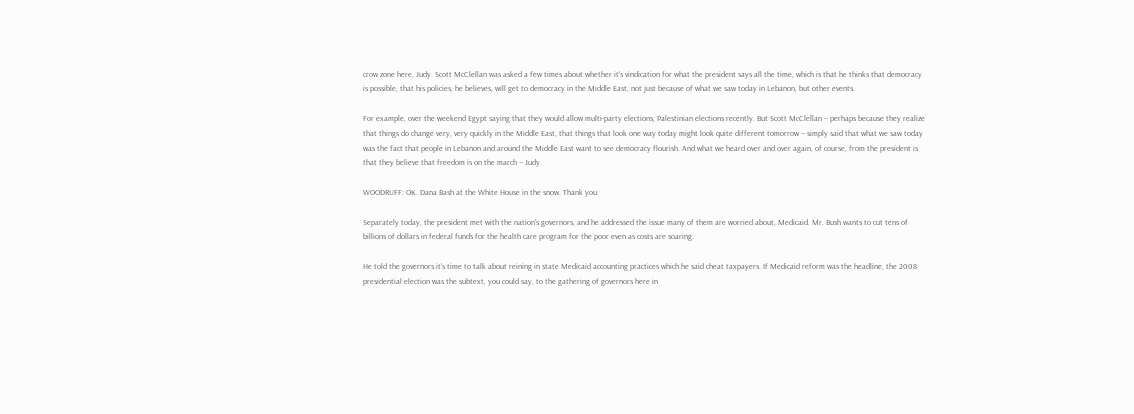crow zone here, Judy. Scott McClellan was asked a few times about whether it's vindication for what the president says all the time, which is that he thinks that democracy is possible, that his policies, he believes, will get to democracy in the Middle East, not just because of what we saw today in Lebanon, but other events.

For example, over the weekend Egypt saying that they would allow multi-party elections, Palestinian elections recently. But Scott McClellan -- perhaps because they realize that things do change very, very quickly in the Middle East, that things that look one way today might look quite different tomorrow -- simply said that what we saw today was the fact that people in Lebanon and around the Middle East want to see democracy flourish. And what we heard over and over again, of course, from the president is that they believe that freedom is on the march -- Judy.

WOODRUFF: OK. Dana Bash at the White House in the snow. Thank you.

Separately today, the president met with the nation's governors, and he addressed the issue many of them are worried about, Medicaid. Mr. Bush wants to cut tens of billions of dollars in federal funds for the health care program for the poor even as costs are soaring.

He told the governors it's time to talk about reining in state Medicaid accounting practices which he said cheat taxpayers. If Medicaid reform was the headline, the 2008 presidential election was the subtext, you could say, to the gathering of governors here in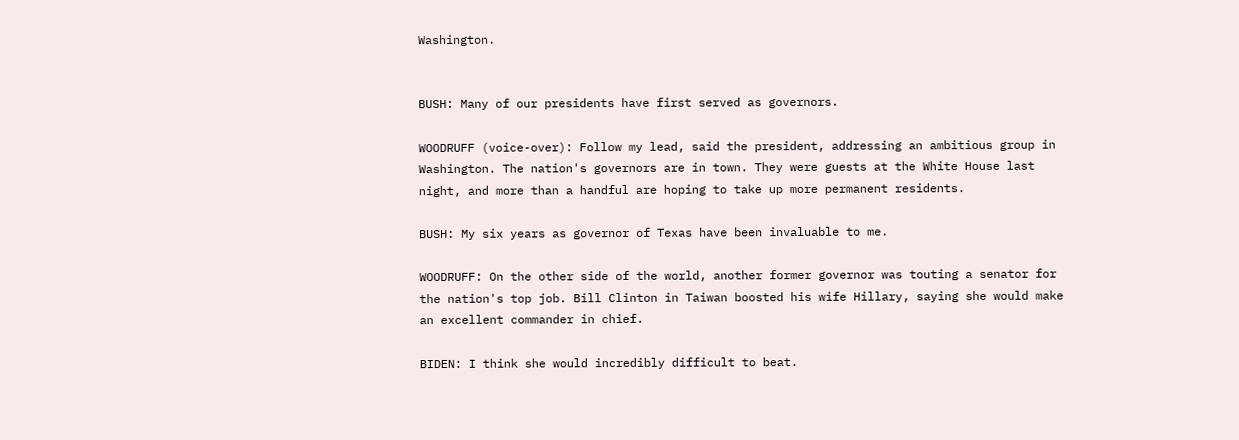Washington.


BUSH: Many of our presidents have first served as governors.

WOODRUFF (voice-over): Follow my lead, said the president, addressing an ambitious group in Washington. The nation's governors are in town. They were guests at the White House last night, and more than a handful are hoping to take up more permanent residents.

BUSH: My six years as governor of Texas have been invaluable to me.

WOODRUFF: On the other side of the world, another former governor was touting a senator for the nation's top job. Bill Clinton in Taiwan boosted his wife Hillary, saying she would make an excellent commander in chief.

BIDEN: I think she would incredibly difficult to beat.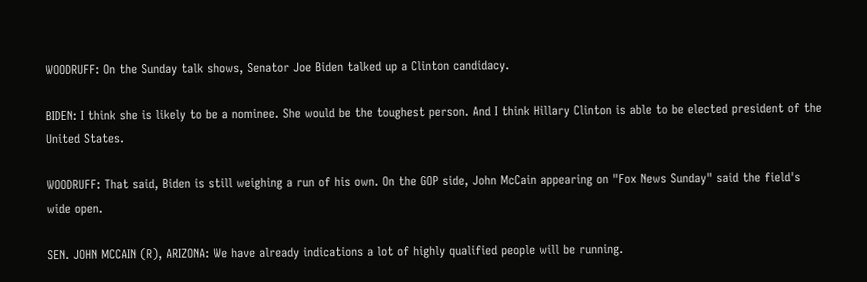WOODRUFF: On the Sunday talk shows, Senator Joe Biden talked up a Clinton candidacy.

BIDEN: I think she is likely to be a nominee. She would be the toughest person. And I think Hillary Clinton is able to be elected president of the United States.

WOODRUFF: That said, Biden is still weighing a run of his own. On the GOP side, John McCain appearing on "Fox News Sunday" said the field's wide open.

SEN. JOHN MCCAIN (R), ARIZONA: We have already indications a lot of highly qualified people will be running.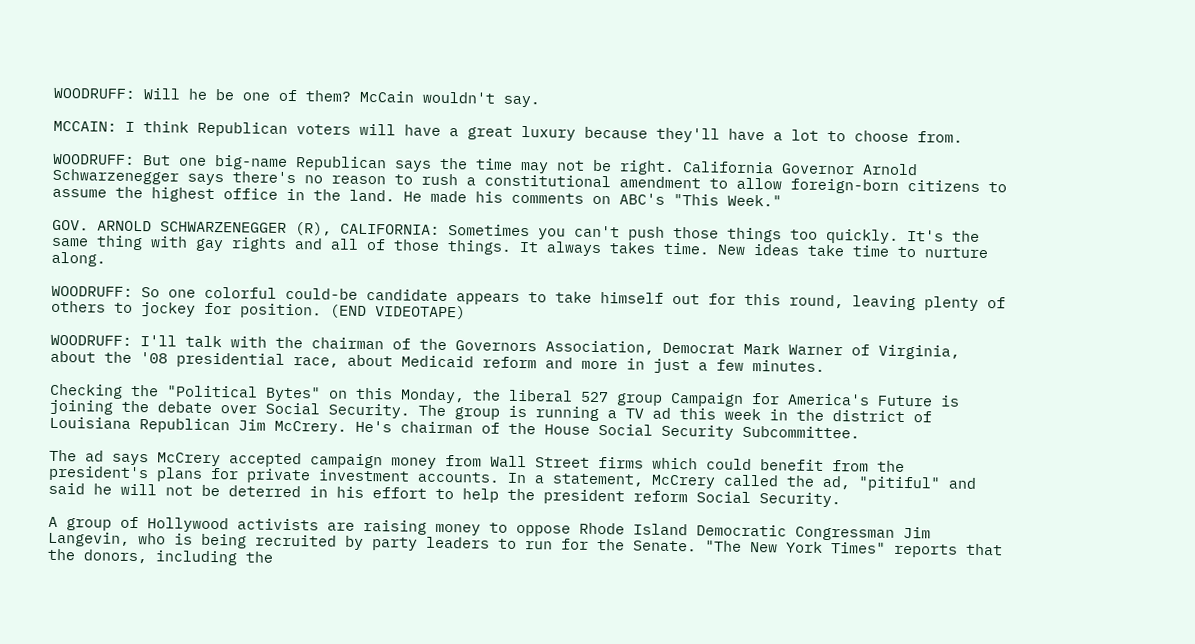WOODRUFF: Will he be one of them? McCain wouldn't say.

MCCAIN: I think Republican voters will have a great luxury because they'll have a lot to choose from.

WOODRUFF: But one big-name Republican says the time may not be right. California Governor Arnold Schwarzenegger says there's no reason to rush a constitutional amendment to allow foreign-born citizens to assume the highest office in the land. He made his comments on ABC's "This Week."

GOV. ARNOLD SCHWARZENEGGER (R), CALIFORNIA: Sometimes you can't push those things too quickly. It's the same thing with gay rights and all of those things. It always takes time. New ideas take time to nurture along.

WOODRUFF: So one colorful could-be candidate appears to take himself out for this round, leaving plenty of others to jockey for position. (END VIDEOTAPE)

WOODRUFF: I'll talk with the chairman of the Governors Association, Democrat Mark Warner of Virginia, about the '08 presidential race, about Medicaid reform and more in just a few minutes.

Checking the "Political Bytes" on this Monday, the liberal 527 group Campaign for America's Future is joining the debate over Social Security. The group is running a TV ad this week in the district of Louisiana Republican Jim McCrery. He's chairman of the House Social Security Subcommittee.

The ad says McCrery accepted campaign money from Wall Street firms which could benefit from the president's plans for private investment accounts. In a statement, McCrery called the ad, "pitiful" and said he will not be deterred in his effort to help the president reform Social Security.

A group of Hollywood activists are raising money to oppose Rhode Island Democratic Congressman Jim Langevin, who is being recruited by party leaders to run for the Senate. "The New York Times" reports that the donors, including the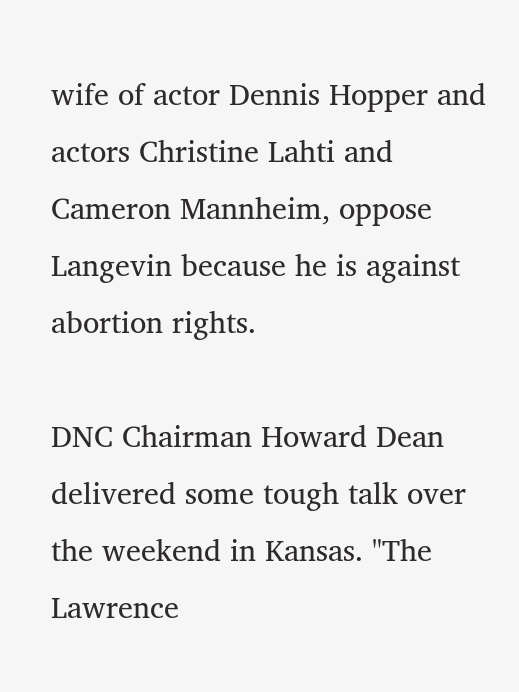wife of actor Dennis Hopper and actors Christine Lahti and Cameron Mannheim, oppose Langevin because he is against abortion rights.

DNC Chairman Howard Dean delivered some tough talk over the weekend in Kansas. "The Lawrence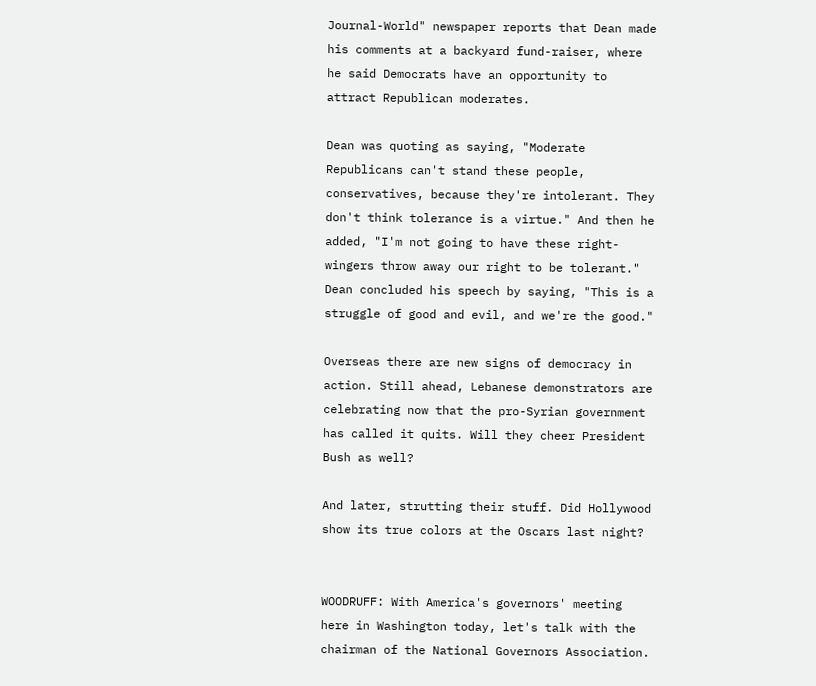Journal-World" newspaper reports that Dean made his comments at a backyard fund-raiser, where he said Democrats have an opportunity to attract Republican moderates.

Dean was quoting as saying, "Moderate Republicans can't stand these people, conservatives, because they're intolerant. They don't think tolerance is a virtue." And then he added, "I'm not going to have these right-wingers throw away our right to be tolerant." Dean concluded his speech by saying, "This is a struggle of good and evil, and we're the good."

Overseas there are new signs of democracy in action. Still ahead, Lebanese demonstrators are celebrating now that the pro-Syrian government has called it quits. Will they cheer President Bush as well?

And later, strutting their stuff. Did Hollywood show its true colors at the Oscars last night?


WOODRUFF: With America's governors' meeting here in Washington today, let's talk with the chairman of the National Governors Association.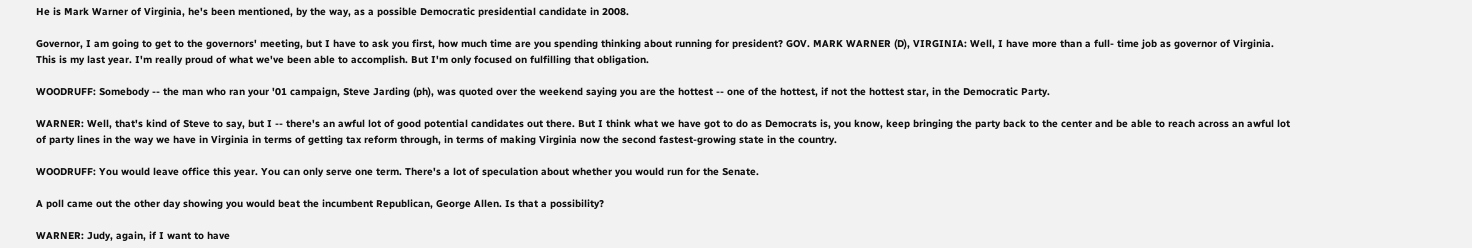He is Mark Warner of Virginia, he's been mentioned, by the way, as a possible Democratic presidential candidate in 2008.

Governor, I am going to get to the governors' meeting, but I have to ask you first, how much time are you spending thinking about running for president? GOV. MARK WARNER (D), VIRGINIA: Well, I have more than a full- time job as governor of Virginia. This is my last year. I'm really proud of what we've been able to accomplish. But I'm only focused on fulfilling that obligation.

WOODRUFF: Somebody -- the man who ran your '01 campaign, Steve Jarding (ph), was quoted over the weekend saying you are the hottest -- one of the hottest, if not the hottest star, in the Democratic Party.

WARNER: Well, that's kind of Steve to say, but I -- there's an awful lot of good potential candidates out there. But I think what we have got to do as Democrats is, you know, keep bringing the party back to the center and be able to reach across an awful lot of party lines in the way we have in Virginia in terms of getting tax reform through, in terms of making Virginia now the second fastest-growing state in the country.

WOODRUFF: You would leave office this year. You can only serve one term. There's a lot of speculation about whether you would run for the Senate.

A poll came out the other day showing you would beat the incumbent Republican, George Allen. Is that a possibility?

WARNER: Judy, again, if I want to have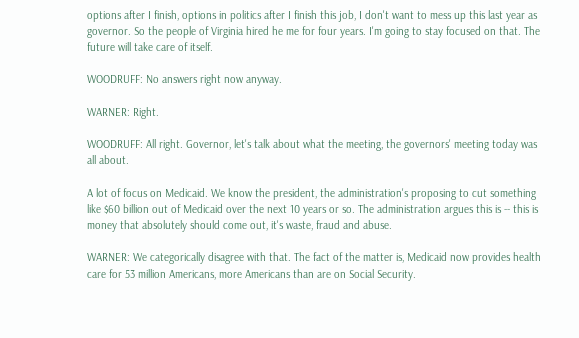options after I finish, options in politics after I finish this job, I don't want to mess up this last year as governor. So the people of Virginia hired he me for four years. I'm going to stay focused on that. The future will take care of itself.

WOODRUFF: No answers right now anyway.

WARNER: Right.

WOODRUFF: All right. Governor, let's talk about what the meeting, the governors' meeting today was all about.

A lot of focus on Medicaid. We know the president, the administration's proposing to cut something like $60 billion out of Medicaid over the next 10 years or so. The administration argues this is -- this is money that absolutely should come out, it's waste, fraud and abuse.

WARNER: We categorically disagree with that. The fact of the matter is, Medicaid now provides health care for 53 million Americans, more Americans than are on Social Security.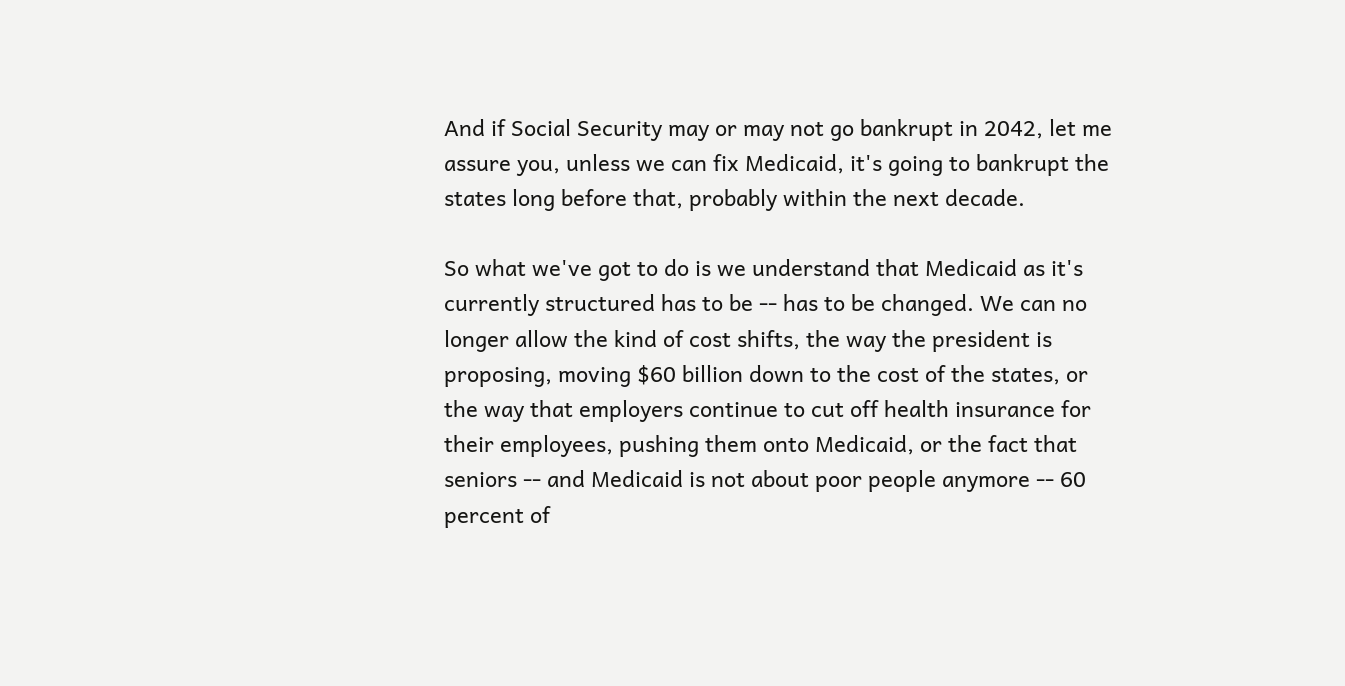And if Social Security may or may not go bankrupt in 2042, let me assure you, unless we can fix Medicaid, it's going to bankrupt the states long before that, probably within the next decade.

So what we've got to do is we understand that Medicaid as it's currently structured has to be -- has to be changed. We can no longer allow the kind of cost shifts, the way the president is proposing, moving $60 billion down to the cost of the states, or the way that employers continue to cut off health insurance for their employees, pushing them onto Medicaid, or the fact that seniors -- and Medicaid is not about poor people anymore -- 60 percent of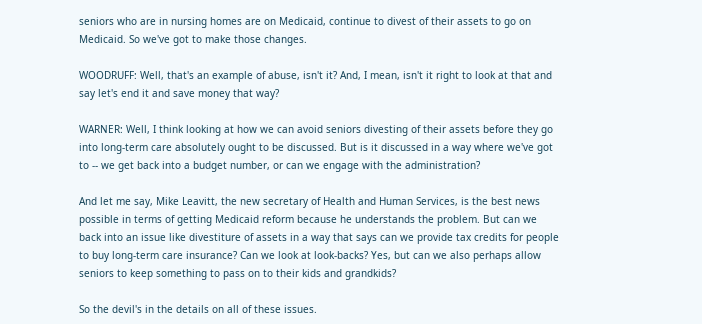seniors who are in nursing homes are on Medicaid, continue to divest of their assets to go on Medicaid. So we've got to make those changes.

WOODRUFF: Well, that's an example of abuse, isn't it? And, I mean, isn't it right to look at that and say let's end it and save money that way?

WARNER: Well, I think looking at how we can avoid seniors divesting of their assets before they go into long-term care absolutely ought to be discussed. But is it discussed in a way where we've got to -- we get back into a budget number, or can we engage with the administration?

And let me say, Mike Leavitt, the new secretary of Health and Human Services, is the best news possible in terms of getting Medicaid reform because he understands the problem. But can we back into an issue like divestiture of assets in a way that says can we provide tax credits for people to buy long-term care insurance? Can we look at look-backs? Yes, but can we also perhaps allow seniors to keep something to pass on to their kids and grandkids?

So the devil's in the details on all of these issues.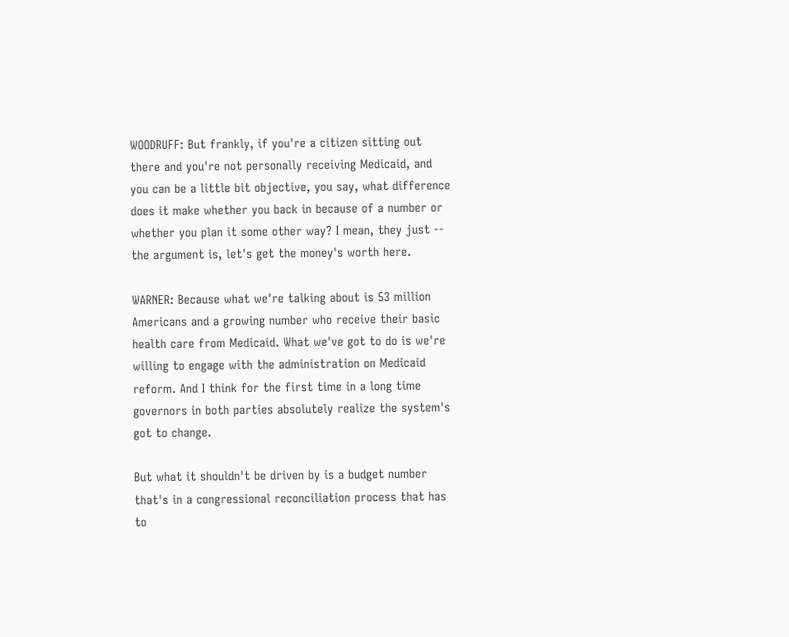WOODRUFF: But frankly, if you're a citizen sitting out there and you're not personally receiving Medicaid, and you can be a little bit objective, you say, what difference does it make whether you back in because of a number or whether you plan it some other way? I mean, they just -- the argument is, let's get the money's worth here.

WARNER: Because what we're talking about is 53 million Americans and a growing number who receive their basic health care from Medicaid. What we've got to do is we're willing to engage with the administration on Medicaid reform. And I think for the first time in a long time governors in both parties absolutely realize the system's got to change.

But what it shouldn't be driven by is a budget number that's in a congressional reconciliation process that has to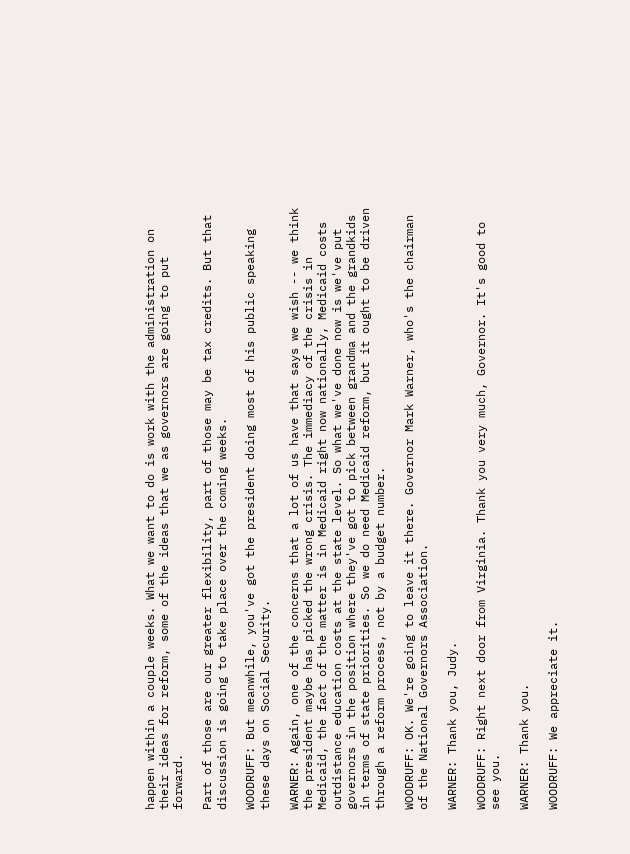happen within a couple weeks. What we want to do is work with the administration on their ideas for reform, some of the ideas that we as governors are going to put forward.

Part of those are our greater flexibility, part of those may be tax credits. But that discussion is going to take place over the coming weeks.

WOODRUFF: But meanwhile, you've got the president doing most of his public speaking these days on Social Security.

WARNER: Again, one of the concerns that a lot of us have that says we wish -- we think the president maybe has picked the wrong crisis. The immediacy of the crisis in Medicaid, the fact of the matter is in Medicaid right now nationally, Medicaid costs outdistance education costs at the state level. So what we've done now is we've put governors in the position where they've got to pick between grandma and the grandkids in terms of state priorities. So we do need Medicaid reform, but it ought to be driven through a reform process, not by a budget number.

WOODRUFF: OK. We're going to leave it there. Governor Mark Warner, who's the chairman of the National Governors Association.

WARNER: Thank you, Judy.

WOODRUFF: Right next door from Virginia. Thank you very much, Governor. It's good to see you.

WARNER: Thank you.

WOODRUFF: We appreciate it.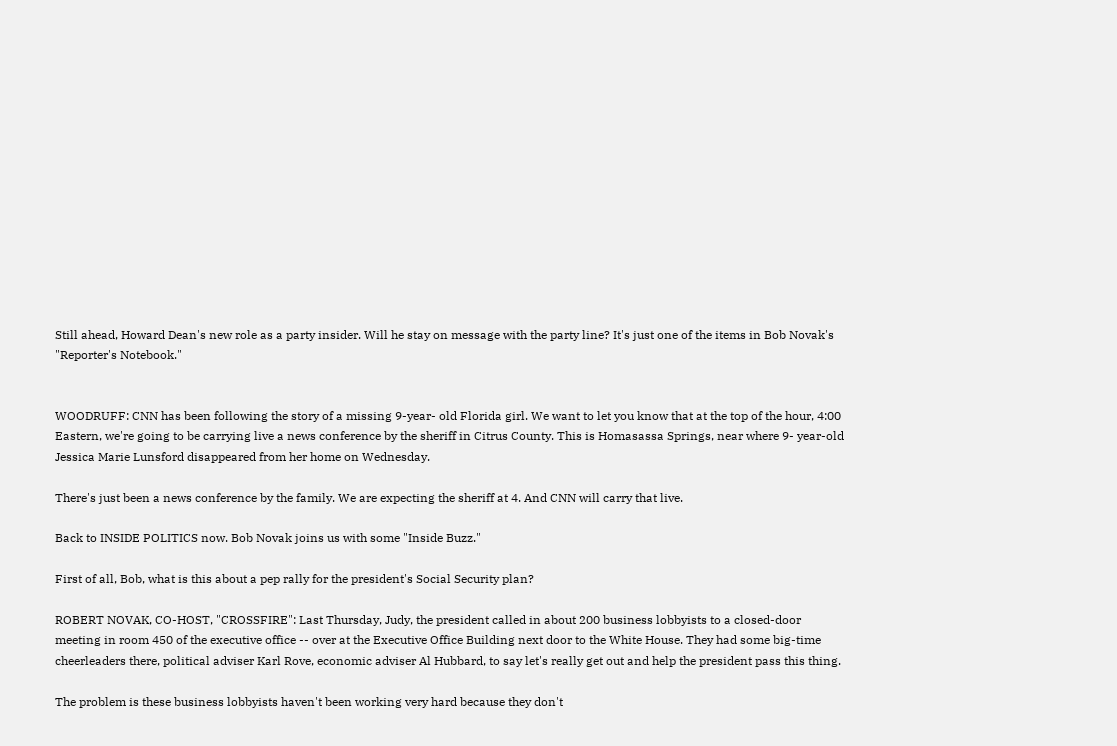Still ahead, Howard Dean's new role as a party insider. Will he stay on message with the party line? It's just one of the items in Bob Novak's "Reporter's Notebook."


WOODRUFF: CNN has been following the story of a missing 9-year- old Florida girl. We want to let you know that at the top of the hour, 4:00 Eastern, we're going to be carrying live a news conference by the sheriff in Citrus County. This is Homasassa Springs, near where 9- year-old Jessica Marie Lunsford disappeared from her home on Wednesday.

There's just been a news conference by the family. We are expecting the sheriff at 4. And CNN will carry that live.

Back to INSIDE POLITICS now. Bob Novak joins us with some "Inside Buzz."

First of all, Bob, what is this about a pep rally for the president's Social Security plan?

ROBERT NOVAK, CO-HOST, "CROSSFIRE": Last Thursday, Judy, the president called in about 200 business lobbyists to a closed-door meeting in room 450 of the executive office -- over at the Executive Office Building next door to the White House. They had some big-time cheerleaders there, political adviser Karl Rove, economic adviser Al Hubbard, to say let's really get out and help the president pass this thing.

The problem is these business lobbyists haven't been working very hard because they don't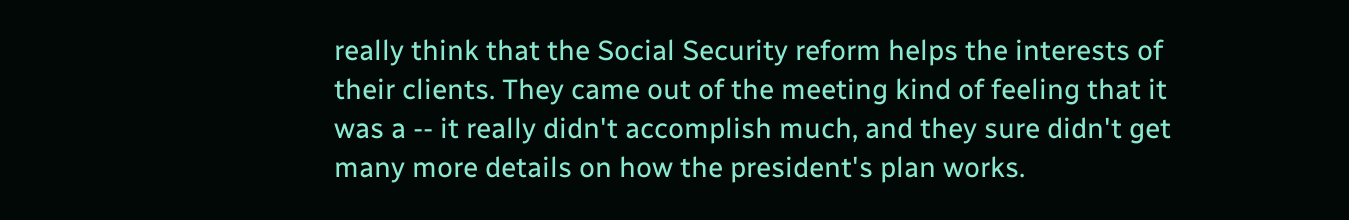really think that the Social Security reform helps the interests of their clients. They came out of the meeting kind of feeling that it was a -- it really didn't accomplish much, and they sure didn't get many more details on how the president's plan works.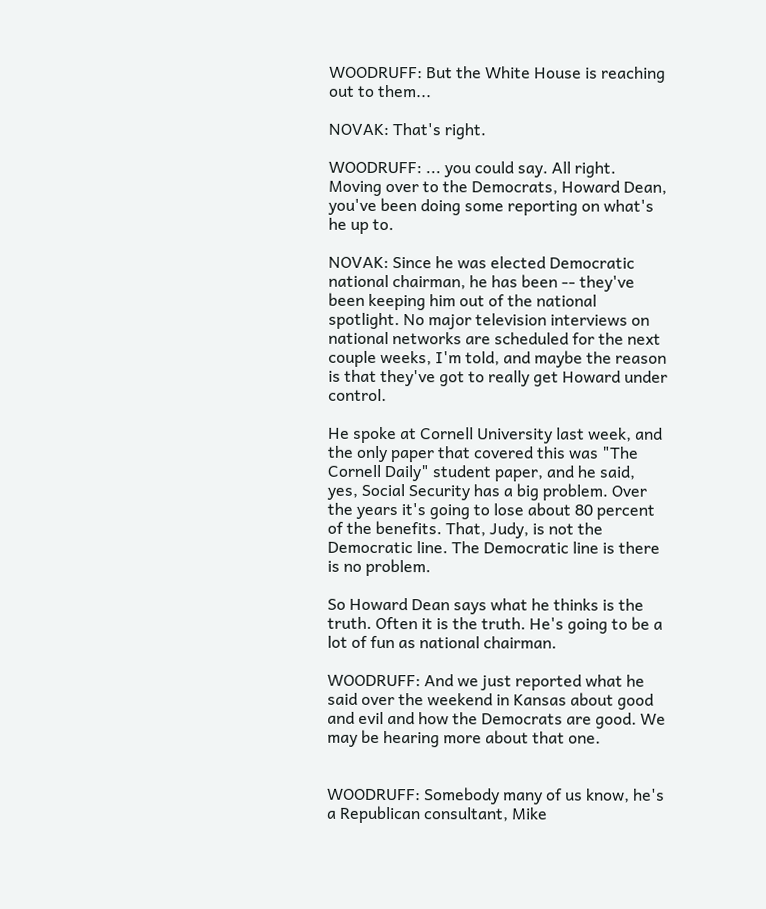WOODRUFF: But the White House is reaching out to them...

NOVAK: That's right.

WOODRUFF: ... you could say. All right. Moving over to the Democrats, Howard Dean, you've been doing some reporting on what's he up to.

NOVAK: Since he was elected Democratic national chairman, he has been -- they've been keeping him out of the national spotlight. No major television interviews on national networks are scheduled for the next couple weeks, I'm told, and maybe the reason is that they've got to really get Howard under control.

He spoke at Cornell University last week, and the only paper that covered this was "The Cornell Daily" student paper, and he said, yes, Social Security has a big problem. Over the years it's going to lose about 80 percent of the benefits. That, Judy, is not the Democratic line. The Democratic line is there is no problem.

So Howard Dean says what he thinks is the truth. Often it is the truth. He's going to be a lot of fun as national chairman.

WOODRUFF: And we just reported what he said over the weekend in Kansas about good and evil and how the Democrats are good. We may be hearing more about that one.


WOODRUFF: Somebody many of us know, he's a Republican consultant, Mike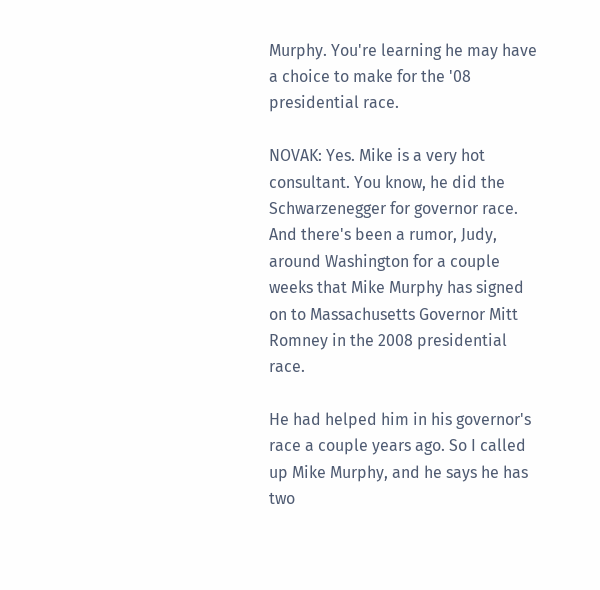Murphy. You're learning he may have a choice to make for the '08 presidential race.

NOVAK: Yes. Mike is a very hot consultant. You know, he did the Schwarzenegger for governor race. And there's been a rumor, Judy, around Washington for a couple weeks that Mike Murphy has signed on to Massachusetts Governor Mitt Romney in the 2008 presidential race.

He had helped him in his governor's race a couple years ago. So I called up Mike Murphy, and he says he has two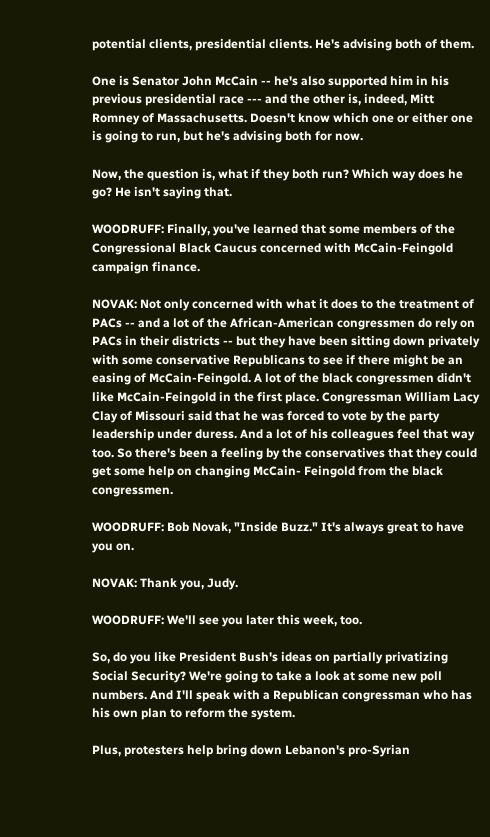potential clients, presidential clients. He's advising both of them.

One is Senator John McCain -- he's also supported him in his previous presidential race --- and the other is, indeed, Mitt Romney of Massachusetts. Doesn't know which one or either one is going to run, but he's advising both for now.

Now, the question is, what if they both run? Which way does he go? He isn't saying that.

WOODRUFF: Finally, you've learned that some members of the Congressional Black Caucus concerned with McCain-Feingold campaign finance.

NOVAK: Not only concerned with what it does to the treatment of PACs -- and a lot of the African-American congressmen do rely on PACs in their districts -- but they have been sitting down privately with some conservative Republicans to see if there might be an easing of McCain-Feingold. A lot of the black congressmen didn't like McCain-Feingold in the first place. Congressman William Lacy Clay of Missouri said that he was forced to vote by the party leadership under duress. And a lot of his colleagues feel that way too. So there's been a feeling by the conservatives that they could get some help on changing McCain- Feingold from the black congressmen.

WOODRUFF: Bob Novak, "Inside Buzz." It's always great to have you on.

NOVAK: Thank you, Judy.

WOODRUFF: We'll see you later this week, too.

So, do you like President Bush's ideas on partially privatizing Social Security? We're going to take a look at some new poll numbers. And I'll speak with a Republican congressman who has his own plan to reform the system.

Plus, protesters help bring down Lebanon's pro-Syrian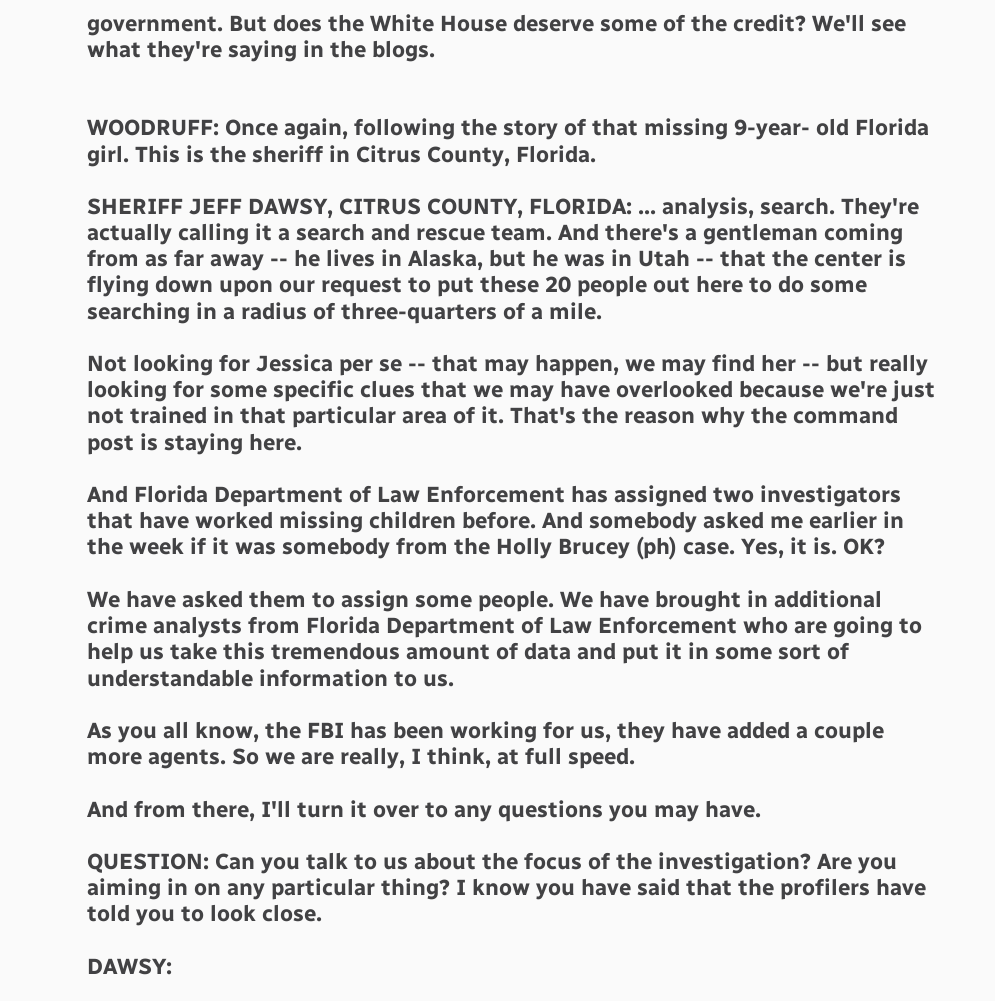government. But does the White House deserve some of the credit? We'll see what they're saying in the blogs.


WOODRUFF: Once again, following the story of that missing 9-year- old Florida girl. This is the sheriff in Citrus County, Florida.

SHERIFF JEFF DAWSY, CITRUS COUNTY, FLORIDA: ... analysis, search. They're actually calling it a search and rescue team. And there's a gentleman coming from as far away -- he lives in Alaska, but he was in Utah -- that the center is flying down upon our request to put these 20 people out here to do some searching in a radius of three-quarters of a mile.

Not looking for Jessica per se -- that may happen, we may find her -- but really looking for some specific clues that we may have overlooked because we're just not trained in that particular area of it. That's the reason why the command post is staying here.

And Florida Department of Law Enforcement has assigned two investigators that have worked missing children before. And somebody asked me earlier in the week if it was somebody from the Holly Brucey (ph) case. Yes, it is. OK?

We have asked them to assign some people. We have brought in additional crime analysts from Florida Department of Law Enforcement who are going to help us take this tremendous amount of data and put it in some sort of understandable information to us.

As you all know, the FBI has been working for us, they have added a couple more agents. So we are really, I think, at full speed.

And from there, I'll turn it over to any questions you may have.

QUESTION: Can you talk to us about the focus of the investigation? Are you aiming in on any particular thing? I know you have said that the profilers have told you to look close.

DAWSY: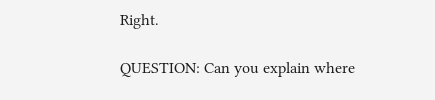Right.

QUESTION: Can you explain where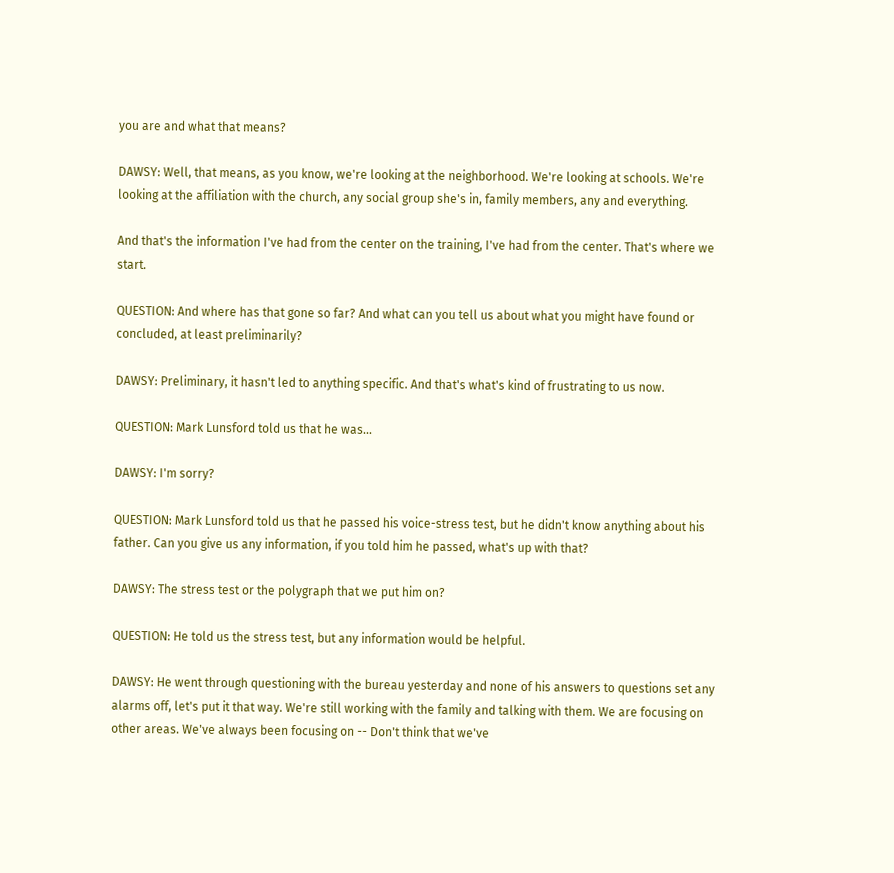you are and what that means?

DAWSY: Well, that means, as you know, we're looking at the neighborhood. We're looking at schools. We're looking at the affiliation with the church, any social group she's in, family members, any and everything.

And that's the information I've had from the center on the training, I've had from the center. That's where we start.

QUESTION: And where has that gone so far? And what can you tell us about what you might have found or concluded, at least preliminarily?

DAWSY: Preliminary, it hasn't led to anything specific. And that's what's kind of frustrating to us now.

QUESTION: Mark Lunsford told us that he was...

DAWSY: I'm sorry?

QUESTION: Mark Lunsford told us that he passed his voice-stress test, but he didn't know anything about his father. Can you give us any information, if you told him he passed, what's up with that?

DAWSY: The stress test or the polygraph that we put him on?

QUESTION: He told us the stress test, but any information would be helpful.

DAWSY: He went through questioning with the bureau yesterday and none of his answers to questions set any alarms off, let's put it that way. We're still working with the family and talking with them. We are focusing on other areas. We've always been focusing on -- Don't think that we've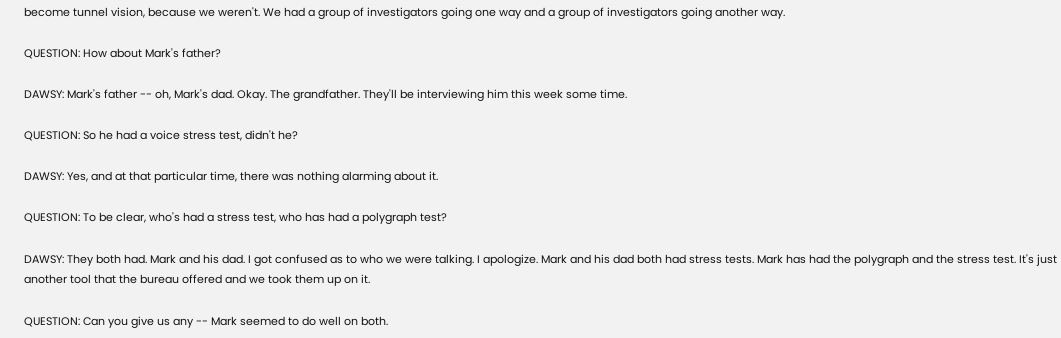become tunnel vision, because we weren't. We had a group of investigators going one way and a group of investigators going another way.

QUESTION: How about Mark's father?

DAWSY: Mark's father -- oh, Mark's dad. Okay. The grandfather. They'll be interviewing him this week some time.

QUESTION: So he had a voice stress test, didn't he?

DAWSY: Yes, and at that particular time, there was nothing alarming about it.

QUESTION: To be clear, who's had a stress test, who has had a polygraph test?

DAWSY: They both had. Mark and his dad. I got confused as to who we were talking. I apologize. Mark and his dad both had stress tests. Mark has had the polygraph and the stress test. It's just another tool that the bureau offered and we took them up on it.

QUESTION: Can you give us any -- Mark seemed to do well on both.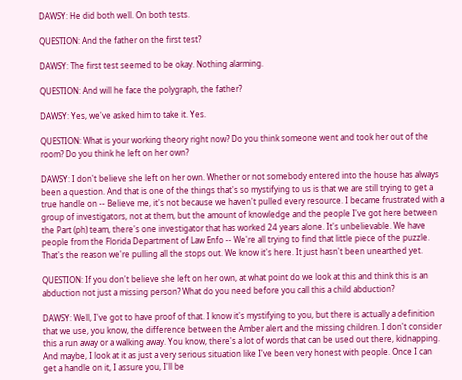DAWSY: He did both well. On both tests.

QUESTION: And the father on the first test?

DAWSY: The first test seemed to be okay. Nothing alarming.

QUESTION: And will he face the polygraph, the father?

DAWSY: Yes, we've asked him to take it. Yes.

QUESTION: What is your working theory right now? Do you think someone went and took her out of the room? Do you think he left on her own?

DAWSY: I don't believe she left on her own. Whether or not somebody entered into the house has always been a question. And that is one of the things that's so mystifying to us is that we are still trying to get a true handle on -- Believe me, it's not because we haven't pulled every resource. I became frustrated with a group of investigators, not at them, but the amount of knowledge and the people I've got here between the Part (ph) team, there's one investigator that has worked 24 years alone. It's unbelievable. We have people from the Florida Department of Law Enfo -- We're all trying to find that little piece of the puzzle. That's the reason we're pulling all the stops out. We know it's here. It just hasn't been unearthed yet.

QUESTION: If you don't believe she left on her own, at what point do we look at this and think this is an abduction not just a missing person? What do you need before you call this a child abduction?

DAWSY: Well, I've got to have proof of that. I know it's mystifying to you, but there is actually a definition that we use, you know, the difference between the Amber alert and the missing children. I don't consider this a run away or a walking away. You know, there's a lot of words that can be used out there, kidnapping. And maybe, I look at it as just a very serious situation like I've been very honest with people. Once I can get a handle on it, I assure you, I'll be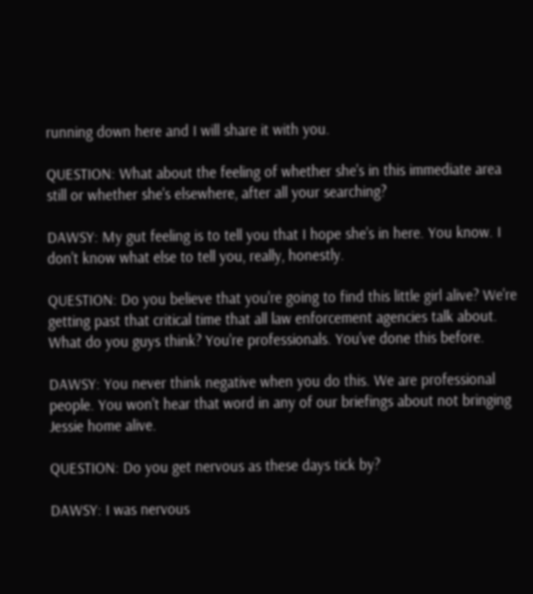running down here and I will share it with you.

QUESTION: What about the feeling of whether she's in this immediate area still or whether she's elsewhere, after all your searching?

DAWSY: My gut feeling is to tell you that I hope she's in here. You know. I don't know what else to tell you, really, honestly.

QUESTION: Do you believe that you're going to find this little girl alive? We're getting past that critical time that all law enforcement agencies talk about. What do you guys think? You're professionals. You've done this before.

DAWSY: You never think negative when you do this. We are professional people. You won't hear that word in any of our briefings about not bringing Jessie home alive.

QUESTION: Do you get nervous as these days tick by?

DAWSY: I was nervous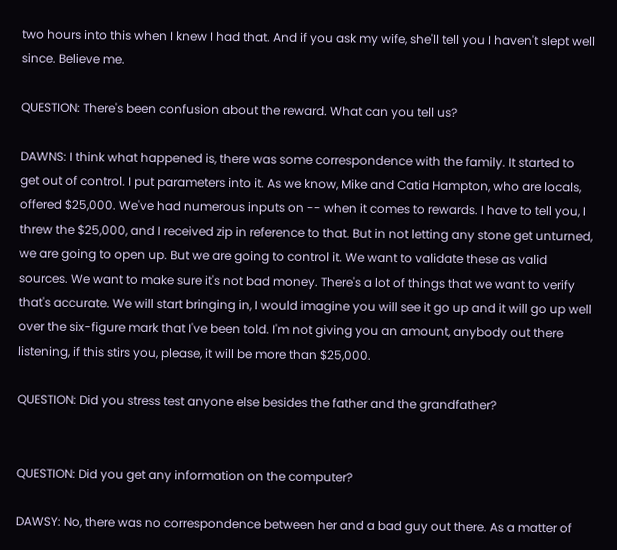two hours into this when I knew I had that. And if you ask my wife, she'll tell you I haven't slept well since. Believe me.

QUESTION: There's been confusion about the reward. What can you tell us?

DAWNS: I think what happened is, there was some correspondence with the family. It started to get out of control. I put parameters into it. As we know, Mike and Catia Hampton, who are locals, offered $25,000. We've had numerous inputs on -- when it comes to rewards. I have to tell you, I threw the $25,000, and I received zip in reference to that. But in not letting any stone get unturned, we are going to open up. But we are going to control it. We want to validate these as valid sources. We want to make sure it's not bad money. There's a lot of things that we want to verify that's accurate. We will start bringing in, I would imagine you will see it go up and it will go up well over the six-figure mark that I've been told. I'm not giving you an amount, anybody out there listening, if this stirs you, please, it will be more than $25,000.

QUESTION: Did you stress test anyone else besides the father and the grandfather?


QUESTION: Did you get any information on the computer?

DAWSY: No, there was no correspondence between her and a bad guy out there. As a matter of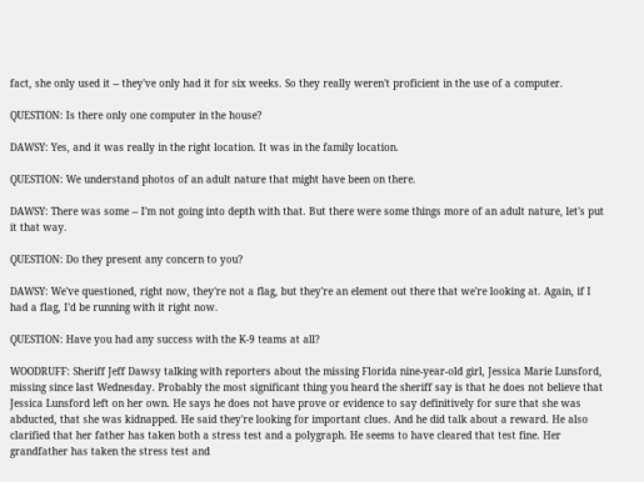fact, she only used it -- they've only had it for six weeks. So they really weren't proficient in the use of a computer.

QUESTION: Is there only one computer in the house?

DAWSY: Yes, and it was really in the right location. It was in the family location.

QUESTION: We understand photos of an adult nature that might have been on there.

DAWSY: There was some -- I'm not going into depth with that. But there were some things more of an adult nature, let's put it that way.

QUESTION: Do they present any concern to you?

DAWSY: We've questioned, right now, they're not a flag, but they're an element out there that we're looking at. Again, if I had a flag, I'd be running with it right now.

QUESTION: Have you had any success with the K-9 teams at all?

WOODRUFF: Sheriff Jeff Dawsy talking with reporters about the missing Florida nine-year-old girl, Jessica Marie Lunsford, missing since last Wednesday. Probably the most significant thing you heard the sheriff say is that he does not believe that Jessica Lunsford left on her own. He says he does not have prove or evidence to say definitively for sure that she was abducted, that she was kidnapped. He said they're looking for important clues. And he did talk about a reward. He also clarified that her father has taken both a stress test and a polygraph. He seems to have cleared that test fine. Her grandfather has taken the stress test and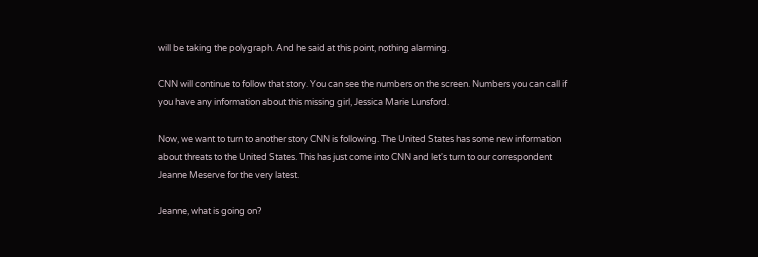will be taking the polygraph. And he said at this point, nothing alarming.

CNN will continue to follow that story. You can see the numbers on the screen. Numbers you can call if you have any information about this missing girl, Jessica Marie Lunsford.

Now, we want to turn to another story CNN is following. The United States has some new information about threats to the United States. This has just come into CNN and let's turn to our correspondent Jeanne Meserve for the very latest.

Jeanne, what is going on?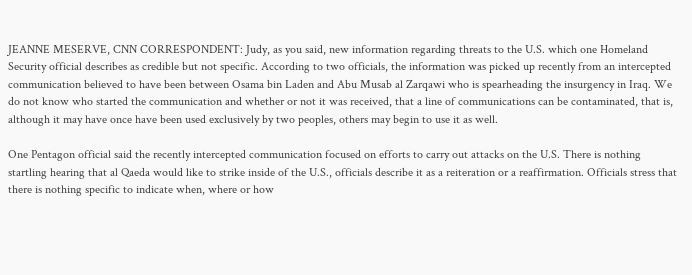JEANNE MESERVE, CNN CORRESPONDENT: Judy, as you said, new information regarding threats to the U.S. which one Homeland Security official describes as credible but not specific. According to two officials, the information was picked up recently from an intercepted communication believed to have been between Osama bin Laden and Abu Musab al Zarqawi who is spearheading the insurgency in Iraq. We do not know who started the communication and whether or not it was received, that a line of communications can be contaminated, that is, although it may have once have been used exclusively by two peoples, others may begin to use it as well.

One Pentagon official said the recently intercepted communication focused on efforts to carry out attacks on the U.S. There is nothing startling hearing that al Qaeda would like to strike inside of the U.S., officials describe it as a reiteration or a reaffirmation. Officials stress that there is nothing specific to indicate when, where or how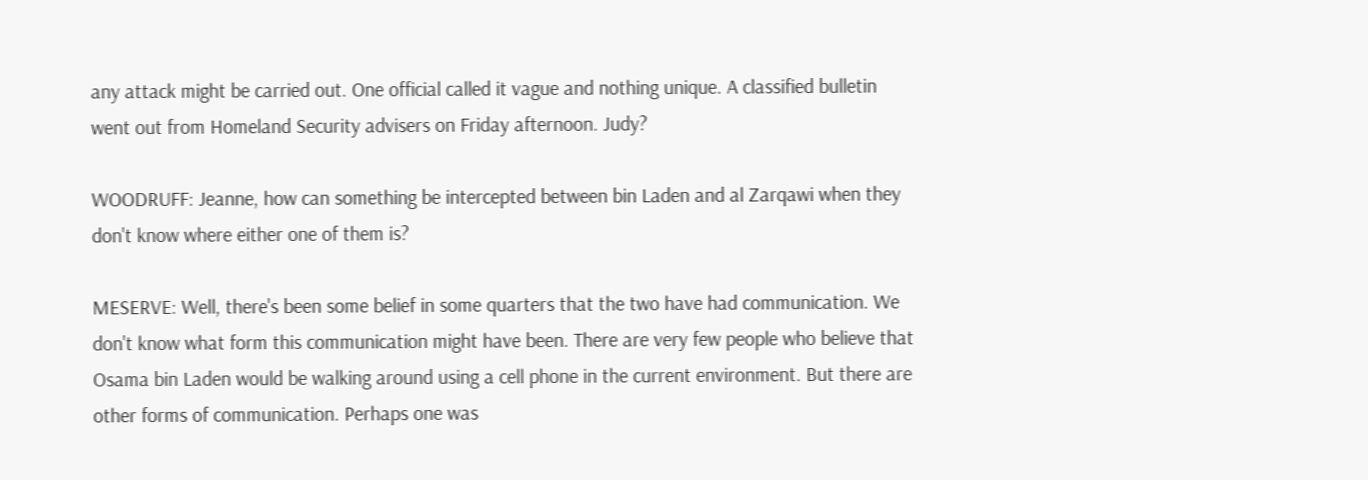any attack might be carried out. One official called it vague and nothing unique. A classified bulletin went out from Homeland Security advisers on Friday afternoon. Judy?

WOODRUFF: Jeanne, how can something be intercepted between bin Laden and al Zarqawi when they don't know where either one of them is?

MESERVE: Well, there's been some belief in some quarters that the two have had communication. We don't know what form this communication might have been. There are very few people who believe that Osama bin Laden would be walking around using a cell phone in the current environment. But there are other forms of communication. Perhaps one was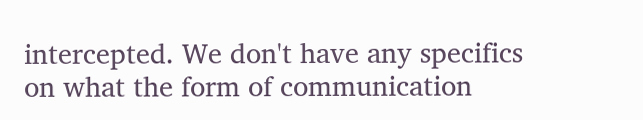intercepted. We don't have any specifics on what the form of communication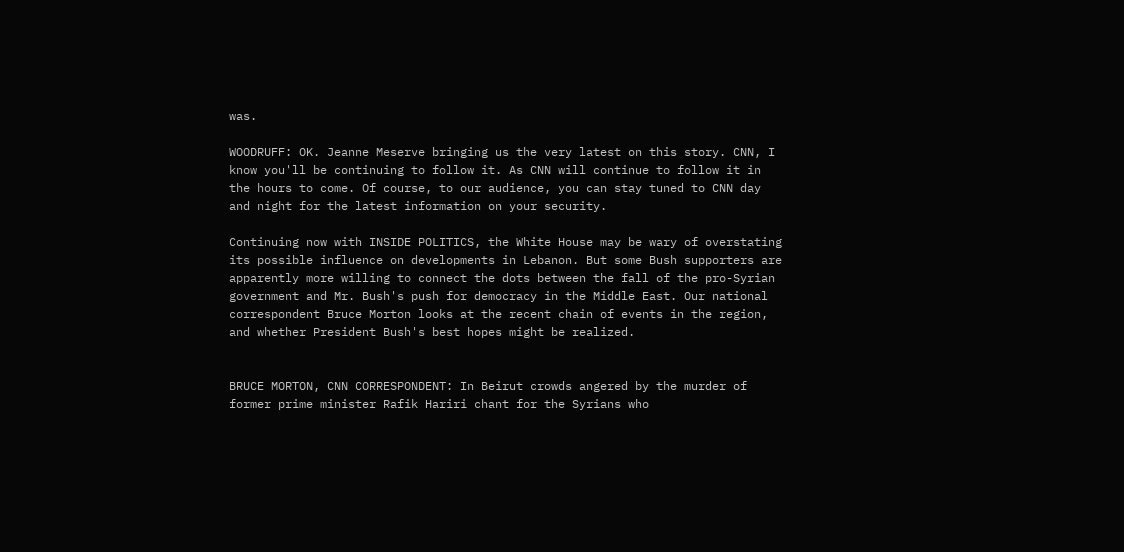was.

WOODRUFF: OK. Jeanne Meserve bringing us the very latest on this story. CNN, I know you'll be continuing to follow it. As CNN will continue to follow it in the hours to come. Of course, to our audience, you can stay tuned to CNN day and night for the latest information on your security.

Continuing now with INSIDE POLITICS, the White House may be wary of overstating its possible influence on developments in Lebanon. But some Bush supporters are apparently more willing to connect the dots between the fall of the pro-Syrian government and Mr. Bush's push for democracy in the Middle East. Our national correspondent Bruce Morton looks at the recent chain of events in the region, and whether President Bush's best hopes might be realized.


BRUCE MORTON, CNN CORRESPONDENT: In Beirut crowds angered by the murder of former prime minister Rafik Hariri chant for the Syrians who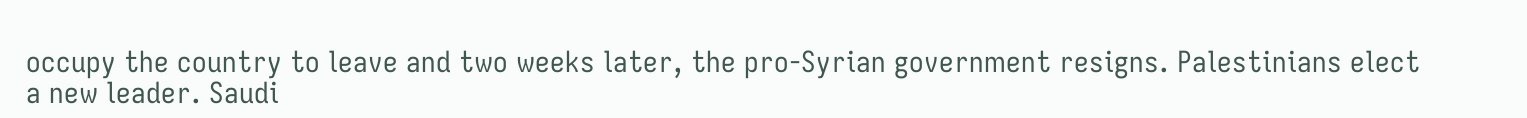occupy the country to leave and two weeks later, the pro-Syrian government resigns. Palestinians elect a new leader. Saudi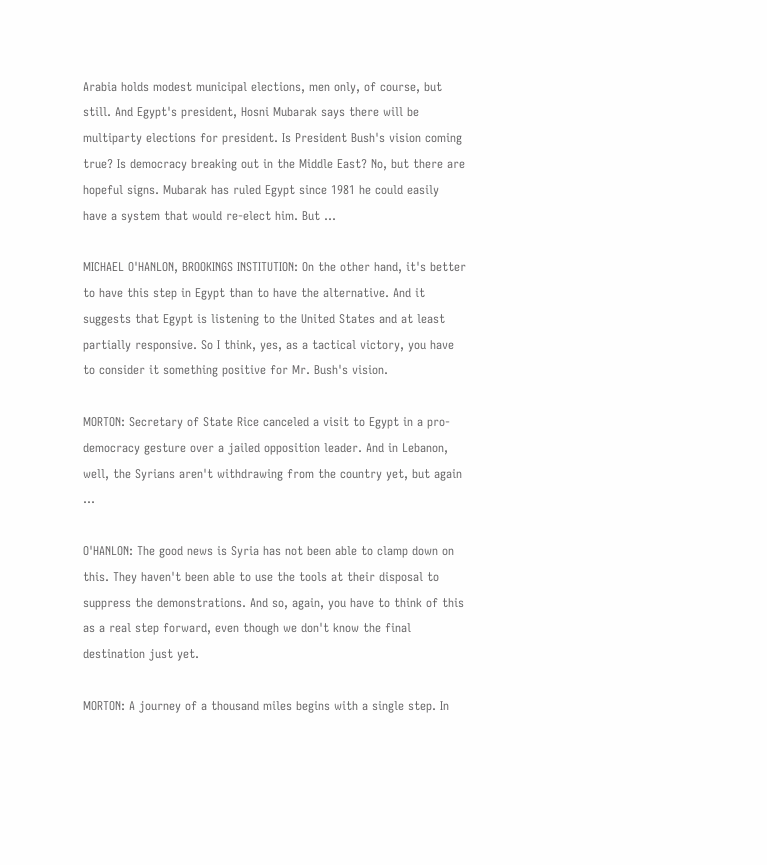Arabia holds modest municipal elections, men only, of course, but still. And Egypt's president, Hosni Mubarak says there will be multiparty elections for president. Is President Bush's vision coming true? Is democracy breaking out in the Middle East? No, but there are hopeful signs. Mubarak has ruled Egypt since 1981 he could easily have a system that would re-elect him. But ...

MICHAEL O'HANLON, BROOKINGS INSTITUTION: On the other hand, it's better to have this step in Egypt than to have the alternative. And it suggests that Egypt is listening to the United States and at least partially responsive. So I think, yes, as a tactical victory, you have to consider it something positive for Mr. Bush's vision.

MORTON: Secretary of State Rice canceled a visit to Egypt in a pro-democracy gesture over a jailed opposition leader. And in Lebanon, well, the Syrians aren't withdrawing from the country yet, but again ...

O'HANLON: The good news is Syria has not been able to clamp down on this. They haven't been able to use the tools at their disposal to suppress the demonstrations. And so, again, you have to think of this as a real step forward, even though we don't know the final destination just yet.

MORTON: A journey of a thousand miles begins with a single step. In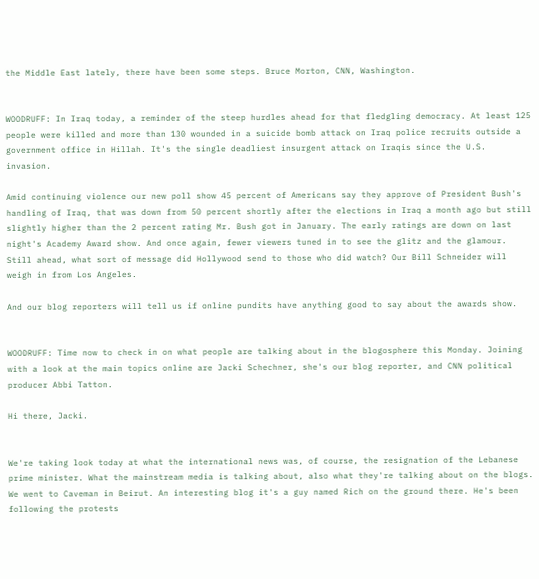the Middle East lately, there have been some steps. Bruce Morton, CNN, Washington.


WOODRUFF: In Iraq today, a reminder of the steep hurdles ahead for that fledgling democracy. At least 125 people were killed and more than 130 wounded in a suicide bomb attack on Iraq police recruits outside a government office in Hillah. It's the single deadliest insurgent attack on Iraqis since the U.S. invasion.

Amid continuing violence our new poll show 45 percent of Americans say they approve of President Bush's handling of Iraq, that was down from 50 percent shortly after the elections in Iraq a month ago but still slightly higher than the 2 percent rating Mr. Bush got in January. The early ratings are down on last night's Academy Award show. And once again, fewer viewers tuned in to see the glitz and the glamour. Still ahead, what sort of message did Hollywood send to those who did watch? Our Bill Schneider will weigh in from Los Angeles.

And our blog reporters will tell us if online pundits have anything good to say about the awards show.


WOODRUFF: Time now to check in on what people are talking about in the blogosphere this Monday. Joining with a look at the main topics online are Jacki Schechner, she's our blog reporter, and CNN political producer Abbi Tatton.

Hi there, Jacki.


We're taking look today at what the international news was, of course, the resignation of the Lebanese prime minister. What the mainstream media is talking about, also what they're talking about on the blogs. We went to Caveman in Beirut. An interesting blog it's a guy named Rich on the ground there. He's been following the protests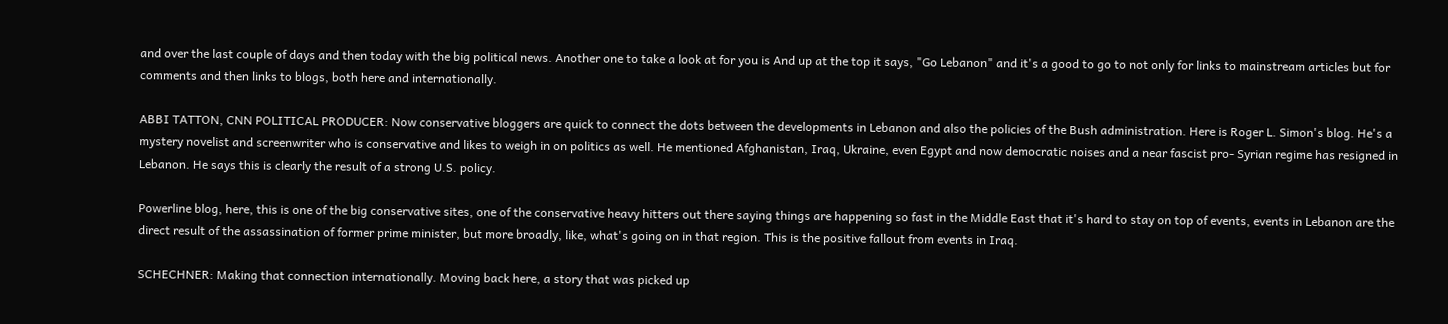and over the last couple of days and then today with the big political news. Another one to take a look at for you is And up at the top it says, "Go Lebanon" and it's a good to go to not only for links to mainstream articles but for comments and then links to blogs, both here and internationally.

ABBI TATTON, CNN POLITICAL PRODUCER: Now conservative bloggers are quick to connect the dots between the developments in Lebanon and also the policies of the Bush administration. Here is Roger L. Simon's blog. He's a mystery novelist and screenwriter who is conservative and likes to weigh in on politics as well. He mentioned Afghanistan, Iraq, Ukraine, even Egypt and now democratic noises and a near fascist pro- Syrian regime has resigned in Lebanon. He says this is clearly the result of a strong U.S. policy.

Powerline blog, here, this is one of the big conservative sites, one of the conservative heavy hitters out there saying things are happening so fast in the Middle East that it's hard to stay on top of events, events in Lebanon are the direct result of the assassination of former prime minister, but more broadly, like, what's going on in that region. This is the positive fallout from events in Iraq.

SCHECHNER: Making that connection internationally. Moving back here, a story that was picked up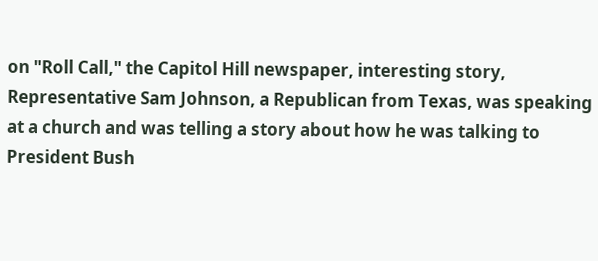on "Roll Call," the Capitol Hill newspaper, interesting story, Representative Sam Johnson, a Republican from Texas, was speaking at a church and was telling a story about how he was talking to President Bush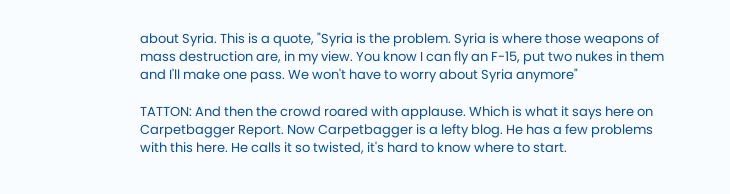about Syria. This is a quote, "Syria is the problem. Syria is where those weapons of mass destruction are, in my view. You know I can fly an F-15, put two nukes in them and I'll make one pass. We won't have to worry about Syria anymore"

TATTON: And then the crowd roared with applause. Which is what it says here on Carpetbagger Report. Now Carpetbagger is a lefty blog. He has a few problems with this here. He calls it so twisted, it's hard to know where to start.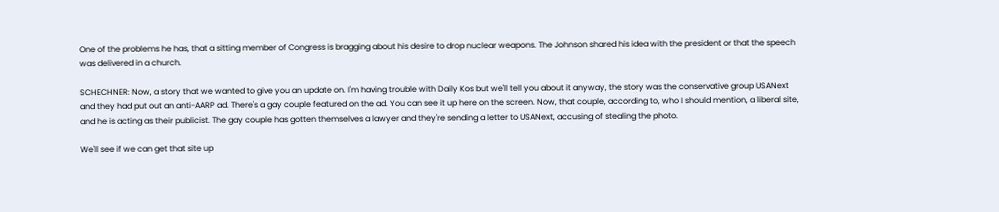One of the problems he has, that a sitting member of Congress is bragging about his desire to drop nuclear weapons. The Johnson shared his idea with the president or that the speech was delivered in a church.

SCHECHNER: Now, a story that we wanted to give you an update on. I'm having trouble with Daily Kos but we'll tell you about it anyway, the story was the conservative group USANext and they had put out an anti-AARP ad. There's a gay couple featured on the ad. You can see it up here on the screen. Now, that couple, according to, who I should mention, a liberal site, and he is acting as their publicist. The gay couple has gotten themselves a lawyer and they're sending a letter to USANext, accusing of stealing the photo.

We'll see if we can get that site up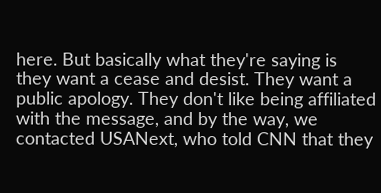here. But basically what they're saying is they want a cease and desist. They want a public apology. They don't like being affiliated with the message, and by the way, we contacted USANext, who told CNN that they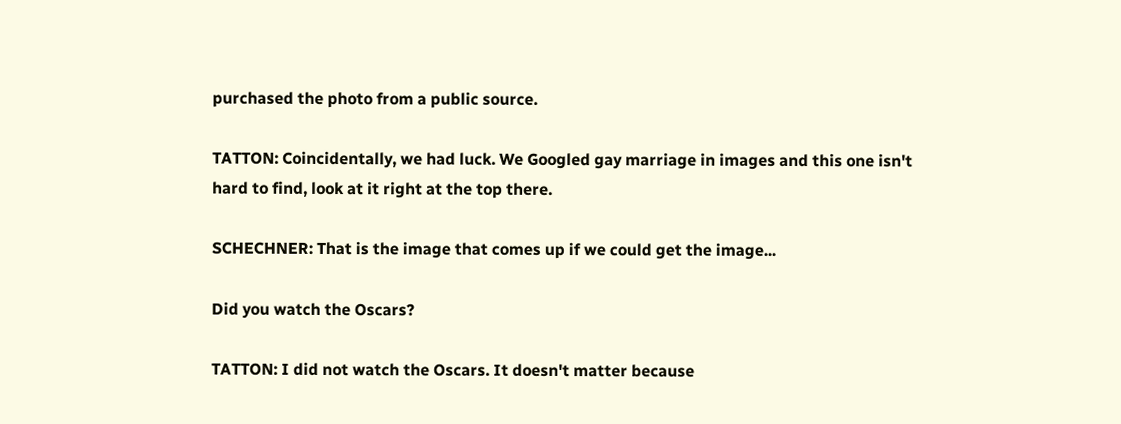purchased the photo from a public source.

TATTON: Coincidentally, we had luck. We Googled gay marriage in images and this one isn't hard to find, look at it right at the top there.

SCHECHNER: That is the image that comes up if we could get the image...

Did you watch the Oscars?

TATTON: I did not watch the Oscars. It doesn't matter because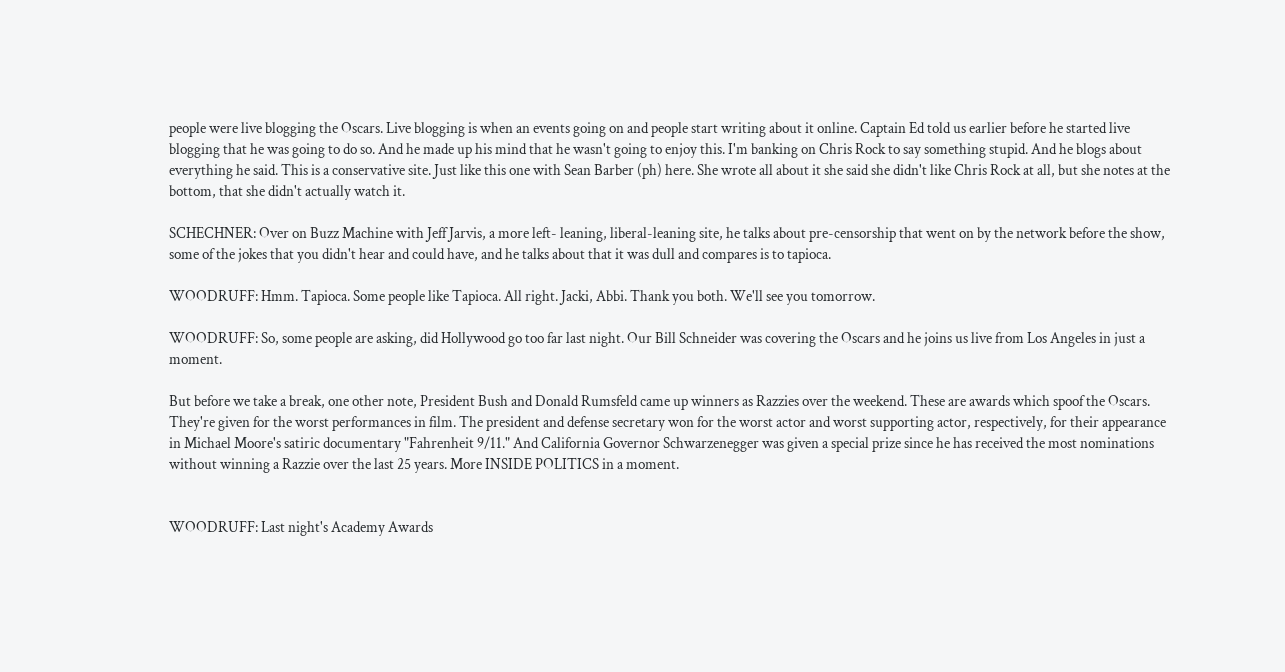people were live blogging the Oscars. Live blogging is when an events going on and people start writing about it online. Captain Ed told us earlier before he started live blogging that he was going to do so. And he made up his mind that he wasn't going to enjoy this. I'm banking on Chris Rock to say something stupid. And he blogs about everything he said. This is a conservative site. Just like this one with Sean Barber (ph) here. She wrote all about it she said she didn't like Chris Rock at all, but she notes at the bottom, that she didn't actually watch it.

SCHECHNER: Over on Buzz Machine with Jeff Jarvis, a more left- leaning, liberal-leaning site, he talks about pre-censorship that went on by the network before the show, some of the jokes that you didn't hear and could have, and he talks about that it was dull and compares is to tapioca.

WOODRUFF: Hmm. Tapioca. Some people like Tapioca. All right. Jacki, Abbi. Thank you both. We'll see you tomorrow.

WOODRUFF: So, some people are asking, did Hollywood go too far last night. Our Bill Schneider was covering the Oscars and he joins us live from Los Angeles in just a moment.

But before we take a break, one other note, President Bush and Donald Rumsfeld came up winners as Razzies over the weekend. These are awards which spoof the Oscars. They're given for the worst performances in film. The president and defense secretary won for the worst actor and worst supporting actor, respectively, for their appearance in Michael Moore's satiric documentary "Fahrenheit 9/11." And California Governor Schwarzenegger was given a special prize since he has received the most nominations without winning a Razzie over the last 25 years. More INSIDE POLITICS in a moment.


WOODRUFF: Last night's Academy Awards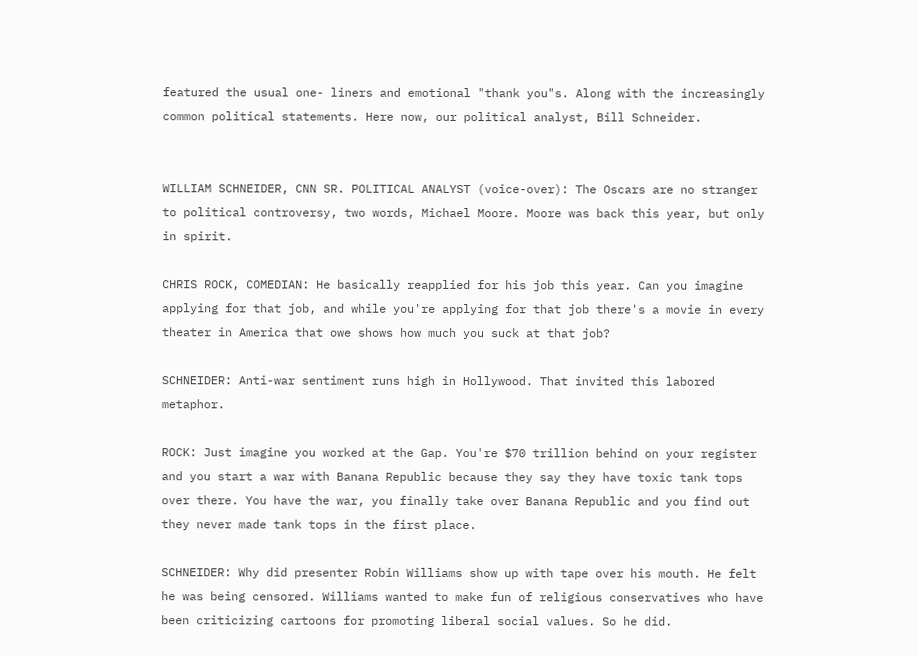featured the usual one- liners and emotional "thank you"s. Along with the increasingly common political statements. Here now, our political analyst, Bill Schneider.


WILLIAM SCHNEIDER, CNN SR. POLITICAL ANALYST (voice-over): The Oscars are no stranger to political controversy, two words, Michael Moore. Moore was back this year, but only in spirit.

CHRIS ROCK, COMEDIAN: He basically reapplied for his job this year. Can you imagine applying for that job, and while you're applying for that job there's a movie in every theater in America that owe shows how much you suck at that job?

SCHNEIDER: Anti-war sentiment runs high in Hollywood. That invited this labored metaphor.

ROCK: Just imagine you worked at the Gap. You're $70 trillion behind on your register and you start a war with Banana Republic because they say they have toxic tank tops over there. You have the war, you finally take over Banana Republic and you find out they never made tank tops in the first place.

SCHNEIDER: Why did presenter Robin Williams show up with tape over his mouth. He felt he was being censored. Williams wanted to make fun of religious conservatives who have been criticizing cartoons for promoting liberal social values. So he did.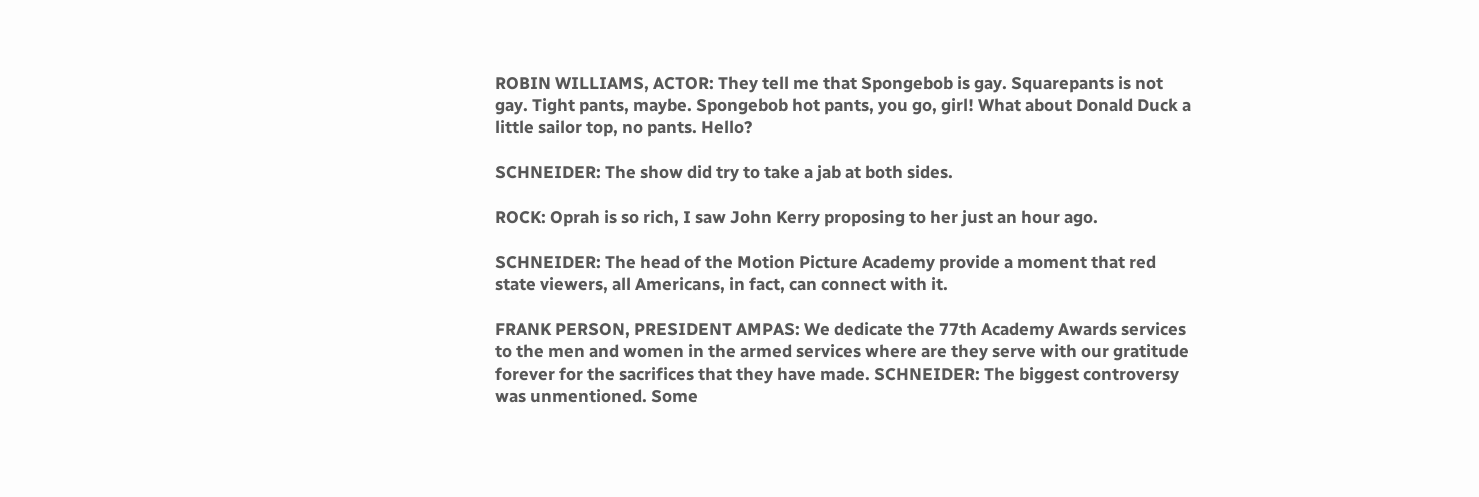ROBIN WILLIAMS, ACTOR: They tell me that Spongebob is gay. Squarepants is not gay. Tight pants, maybe. Spongebob hot pants, you go, girl! What about Donald Duck a little sailor top, no pants. Hello?

SCHNEIDER: The show did try to take a jab at both sides.

ROCK: Oprah is so rich, I saw John Kerry proposing to her just an hour ago.

SCHNEIDER: The head of the Motion Picture Academy provide a moment that red state viewers, all Americans, in fact, can connect with it.

FRANK PERSON, PRESIDENT AMPAS: We dedicate the 77th Academy Awards services to the men and women in the armed services where are they serve with our gratitude forever for the sacrifices that they have made. SCHNEIDER: The biggest controversy was unmentioned. Some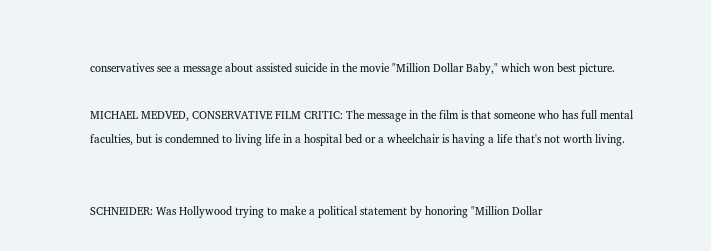conservatives see a message about assisted suicide in the movie "Million Dollar Baby," which won best picture.

MICHAEL MEDVED, CONSERVATIVE FILM CRITIC: The message in the film is that someone who has full mental faculties, but is condemned to living life in a hospital bed or a wheelchair is having a life that's not worth living.


SCHNEIDER: Was Hollywood trying to make a political statement by honoring "Million Dollar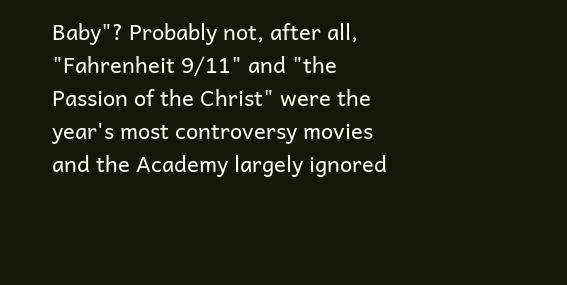Baby"? Probably not, after all, "Fahrenheit 9/11" and "the Passion of the Christ" were the year's most controversy movies and the Academy largely ignored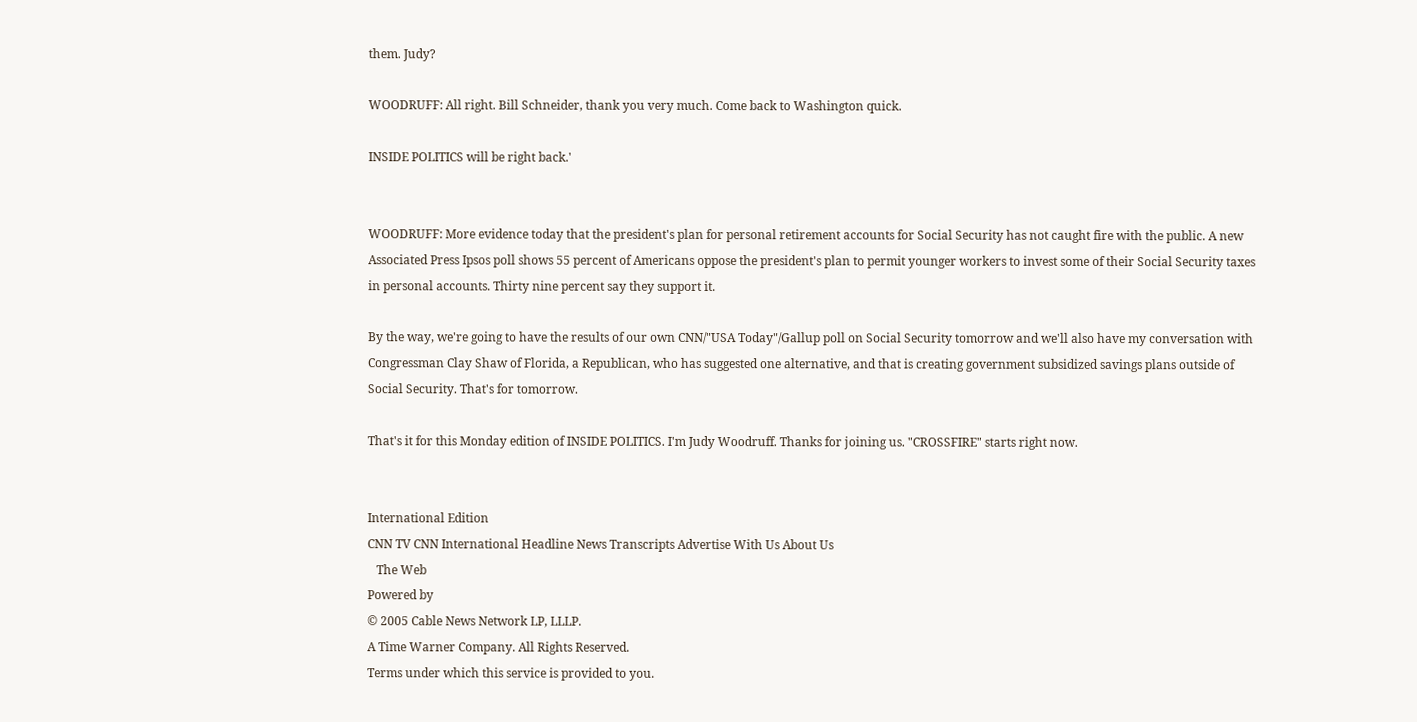them. Judy?

WOODRUFF: All right. Bill Schneider, thank you very much. Come back to Washington quick.

INSIDE POLITICS will be right back.'


WOODRUFF: More evidence today that the president's plan for personal retirement accounts for Social Security has not caught fire with the public. A new Associated Press Ipsos poll shows 55 percent of Americans oppose the president's plan to permit younger workers to invest some of their Social Security taxes in personal accounts. Thirty nine percent say they support it.

By the way, we're going to have the results of our own CNN/"USA Today"/Gallup poll on Social Security tomorrow and we'll also have my conversation with Congressman Clay Shaw of Florida, a Republican, who has suggested one alternative, and that is creating government subsidized savings plans outside of Social Security. That's for tomorrow.

That's it for this Monday edition of INSIDE POLITICS. I'm Judy Woodruff. Thanks for joining us. "CROSSFIRE" starts right now.


International Edition
CNN TV CNN International Headline News Transcripts Advertise With Us About Us
   The Web
Powered by
© 2005 Cable News Network LP, LLLP.
A Time Warner Company. All Rights Reserved.
Terms under which this service is provided to you.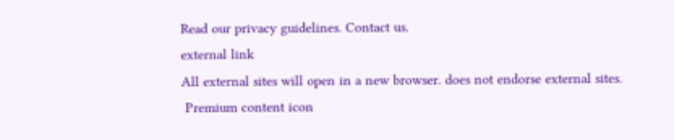Read our privacy guidelines. Contact us.
external link
All external sites will open in a new browser. does not endorse external sites.
 Premium content icon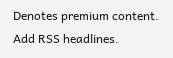Denotes premium content.
Add RSS headlines.